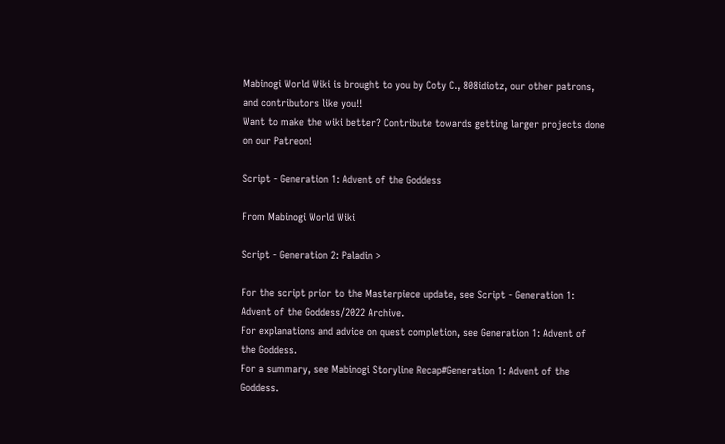Mabinogi World Wiki is brought to you by Coty C., 808idiotz, our other patrons, and contributors like you!!
Want to make the wiki better? Contribute towards getting larger projects done on our Patreon!

Script - Generation 1: Advent of the Goddess

From Mabinogi World Wiki

Script - Generation 2: Paladin >

For the script prior to the Masterpiece update, see Script - Generation 1: Advent of the Goddess/2022 Archive.
For explanations and advice on quest completion, see Generation 1: Advent of the Goddess.
For a summary, see Mabinogi Storyline Recap#Generation 1: Advent of the Goddess.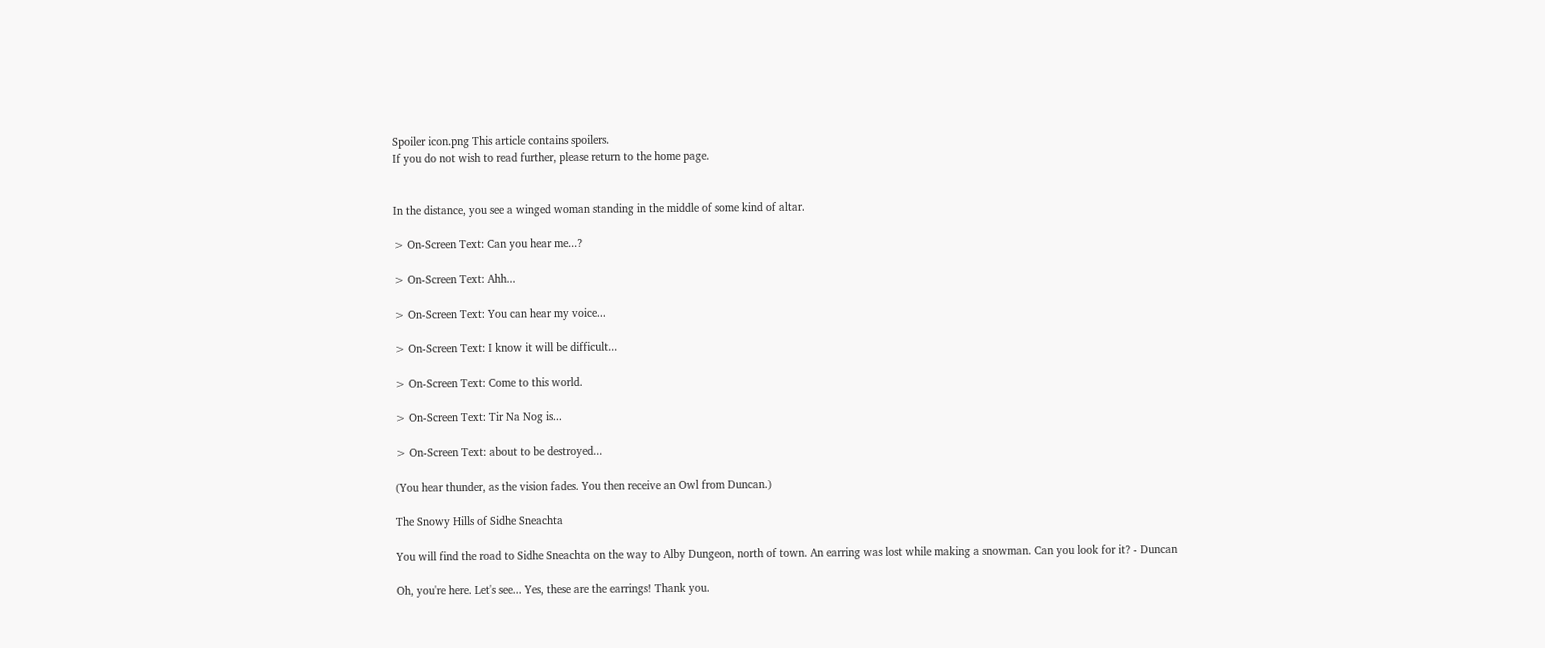Spoiler icon.png This article contains spoilers.
If you do not wish to read further, please return to the home page.


In the distance, you see a winged woman standing in the middle of some kind of altar.

> On-Screen Text: Can you hear me...?

> On-Screen Text: Ahh...

> On-Screen Text: You can hear my voice...

> On-Screen Text: I know it will be difficult...

> On-Screen Text: Come to this world.

> On-Screen Text: Tir Na Nog is...

> On-Screen Text: about to be destroyed...

(You hear thunder, as the vision fades. You then receive an Owl from Duncan.)

The Snowy Hills of Sidhe Sneachta

You will find the road to Sidhe Sneachta on the way to Alby Dungeon, north of town. An earring was lost while making a snowman. Can you look for it? - Duncan

Oh, you're here. Let's see... Yes, these are the earrings! Thank you.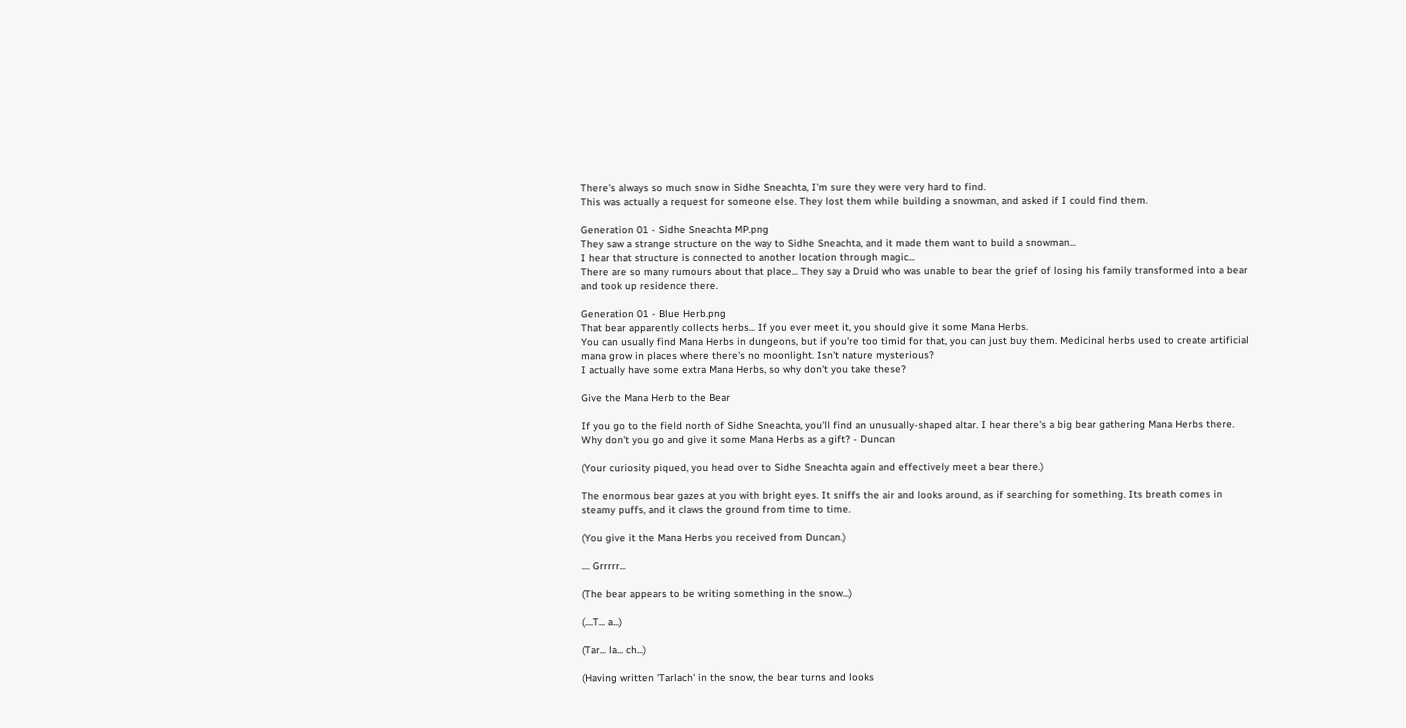There's always so much snow in Sidhe Sneachta, I'm sure they were very hard to find.
This was actually a request for someone else. They lost them while building a snowman, and asked if I could find them.

Generation 01 - Sidhe Sneachta MP.png
They saw a strange structure on the way to Sidhe Sneachta, and it made them want to build a snowman...
I hear that structure is connected to another location through magic...
There are so many rumours about that place... They say a Druid who was unable to bear the grief of losing his family transformed into a bear and took up residence there.

Generation 01 - Blue Herb.png
That bear apparently collects herbs... If you ever meet it, you should give it some Mana Herbs.
You can usually find Mana Herbs in dungeons, but if you're too timid for that, you can just buy them. Medicinal herbs used to create artificial mana grow in places where there's no moonlight. Isn't nature mysterious?
I actually have some extra Mana Herbs, so why don't you take these?

Give the Mana Herb to the Bear

If you go to the field north of Sidhe Sneachta, you'll find an unusually-shaped altar. I hear there's a big bear gathering Mana Herbs there. Why don't you go and give it some Mana Herbs as a gift? - Duncan

(Your curiosity piqued, you head over to Sidhe Sneachta again and effectively meet a bear there.)

The enormous bear gazes at you with bright eyes. It sniffs the air and looks around, as if searching for something. Its breath comes in steamy puffs, and it claws the ground from time to time.

(You give it the Mana Herbs you received from Duncan.)

.... Grrrrr...

(The bear appears to be writing something in the snow...)

(....T... a...)

(Tar... la... ch...)

(Having written 'Tarlach' in the snow, the bear turns and looks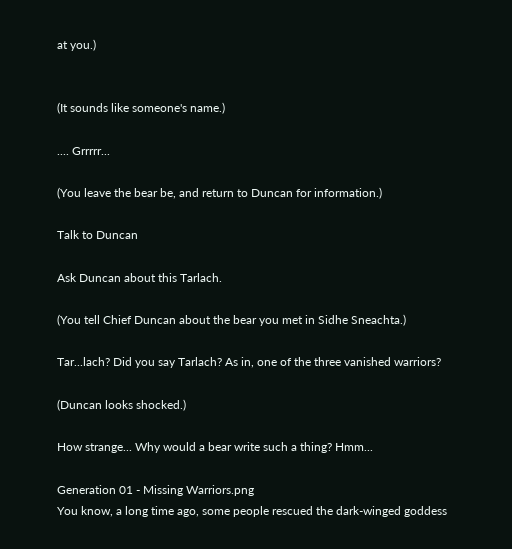at you.)


(It sounds like someone's name.)

.... Grrrrr...

(You leave the bear be, and return to Duncan for information.)

Talk to Duncan

Ask Duncan about this Tarlach.

(You tell Chief Duncan about the bear you met in Sidhe Sneachta.)

Tar...lach? Did you say Tarlach? As in, one of the three vanished warriors?

(Duncan looks shocked.)

How strange... Why would a bear write such a thing? Hmm...

Generation 01 - Missing Warriors.png
You know, a long time ago, some people rescued the dark-winged goddess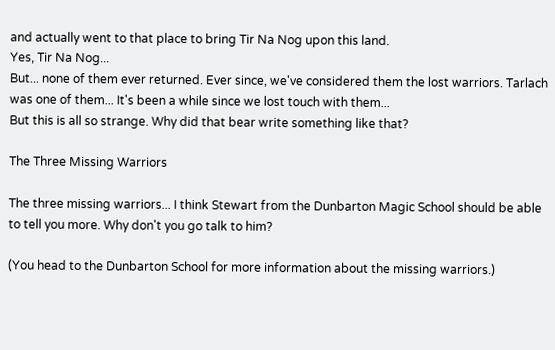and actually went to that place to bring Tir Na Nog upon this land.
Yes, Tir Na Nog...
But... none of them ever returned. Ever since, we've considered them the lost warriors. Tarlach was one of them... It's been a while since we lost touch with them...
But this is all so strange. Why did that bear write something like that?

The Three Missing Warriors

The three missing warriors... I think Stewart from the Dunbarton Magic School should be able to tell you more. Why don't you go talk to him?

(You head to the Dunbarton School for more information about the missing warriors.)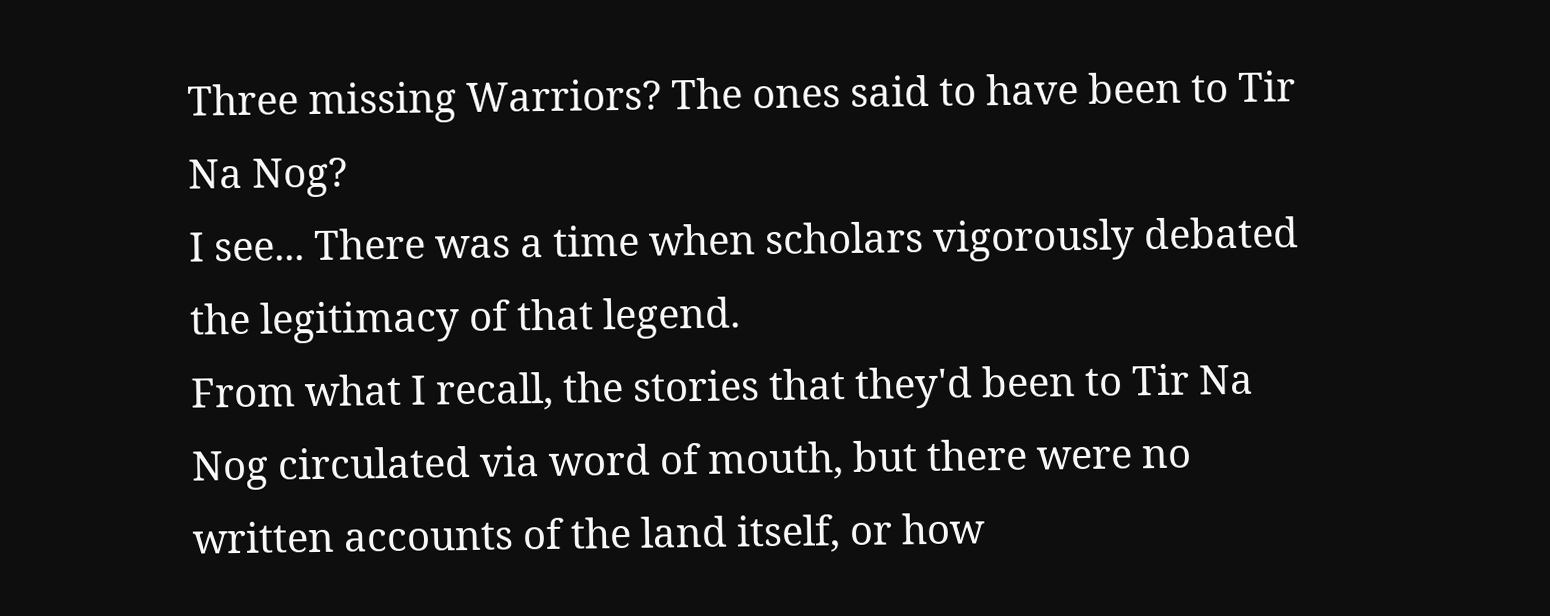Three missing Warriors? The ones said to have been to Tir Na Nog?
I see... There was a time when scholars vigorously debated the legitimacy of that legend.
From what I recall, the stories that they'd been to Tir Na Nog circulated via word of mouth, but there were no written accounts of the land itself, or how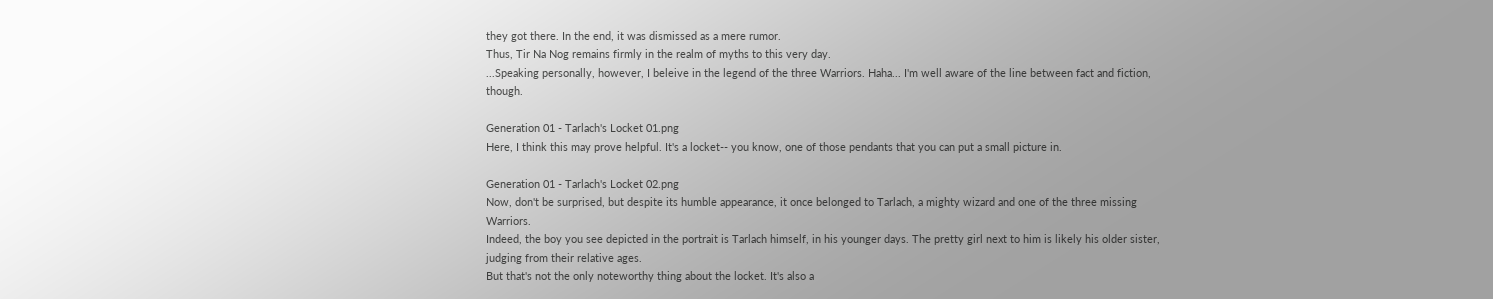they got there. In the end, it was dismissed as a mere rumor.
Thus, Tir Na Nog remains firmly in the realm of myths to this very day.
...Speaking personally, however, I beleive in the legend of the three Warriors. Haha... I'm well aware of the line between fact and fiction, though.

Generation 01 - Tarlach's Locket 01.png
Here, I think this may prove helpful. It's a locket-- you know, one of those pendants that you can put a small picture in.

Generation 01 - Tarlach's Locket 02.png
Now, don't be surprised, but despite its humble appearance, it once belonged to Tarlach, a mighty wizard and one of the three missing Warriors.
Indeed, the boy you see depicted in the portrait is Tarlach himself, in his younger days. The pretty girl next to him is likely his older sister, judging from their relative ages.
But that's not the only noteworthy thing about the locket. It's also a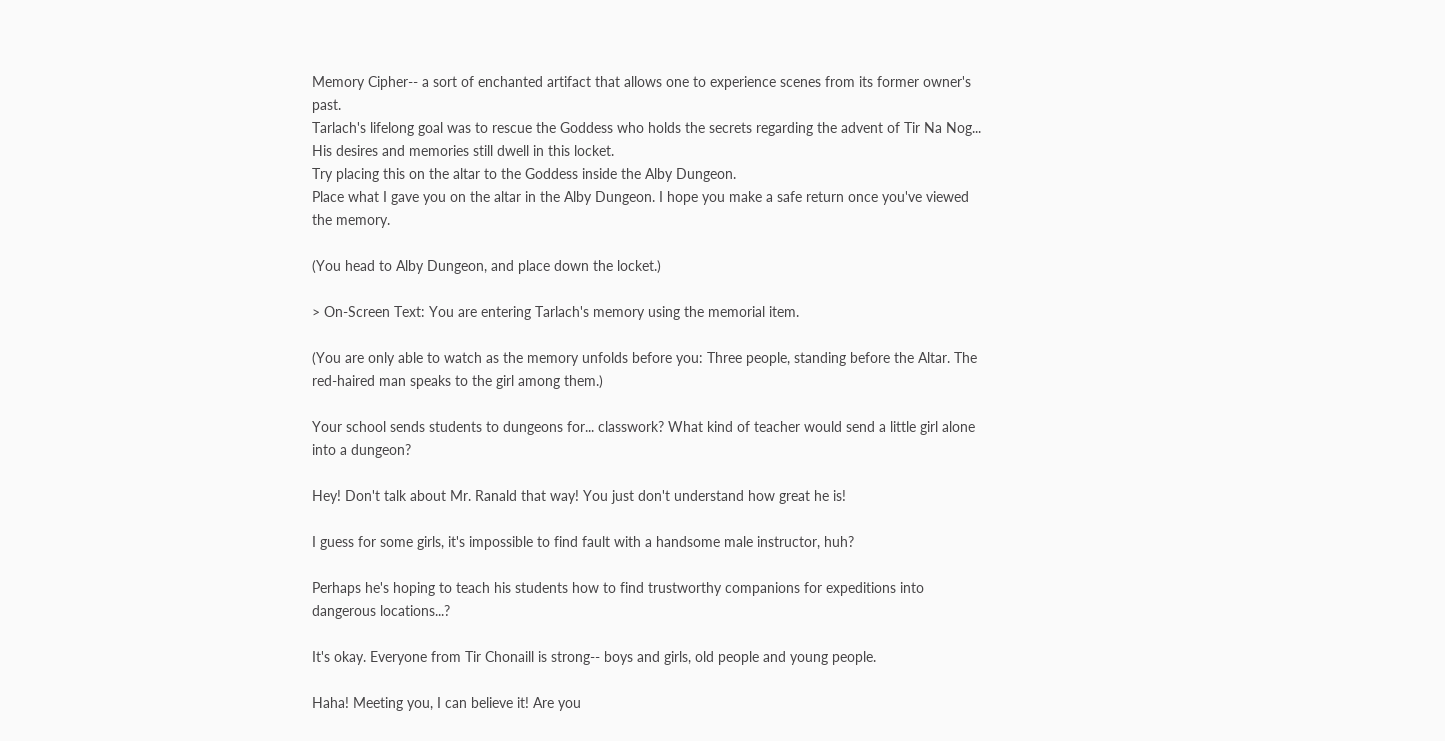Memory Cipher-- a sort of enchanted artifact that allows one to experience scenes from its former owner's past.
Tarlach's lifelong goal was to rescue the Goddess who holds the secrets regarding the advent of Tir Na Nog... His desires and memories still dwell in this locket.
Try placing this on the altar to the Goddess inside the Alby Dungeon.
Place what I gave you on the altar in the Alby Dungeon. I hope you make a safe return once you've viewed the memory.

(You head to Alby Dungeon, and place down the locket.)

> On-Screen Text: You are entering Tarlach's memory using the memorial item.

(You are only able to watch as the memory unfolds before you: Three people, standing before the Altar. The red-haired man speaks to the girl among them.)

Your school sends students to dungeons for... classwork? What kind of teacher would send a little girl alone into a dungeon?

Hey! Don't talk about Mr. Ranald that way! You just don't understand how great he is!

I guess for some girls, it's impossible to find fault with a handsome male instructor, huh?

Perhaps he's hoping to teach his students how to find trustworthy companions for expeditions into dangerous locations...?

It's okay. Everyone from Tir Chonaill is strong-- boys and girls, old people and young people.

Haha! Meeting you, I can believe it! Are you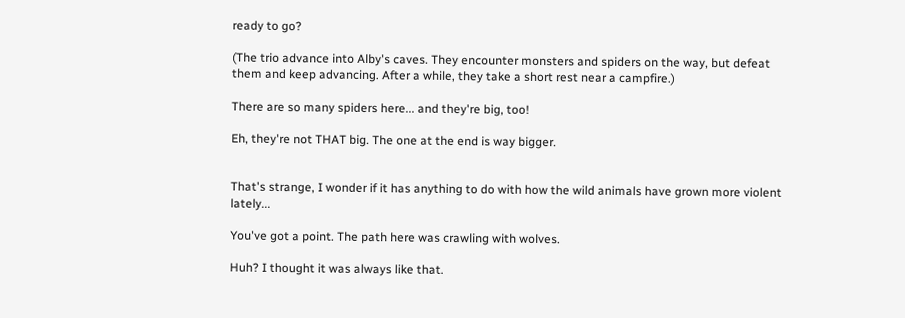ready to go?

(The trio advance into Alby's caves. They encounter monsters and spiders on the way, but defeat them and keep advancing. After a while, they take a short rest near a campfire.)

There are so many spiders here... and they're big, too!

Eh, they're not THAT big. The one at the end is way bigger.


That's strange, I wonder if it has anything to do with how the wild animals have grown more violent lately...

You've got a point. The path here was crawling with wolves.

Huh? I thought it was always like that.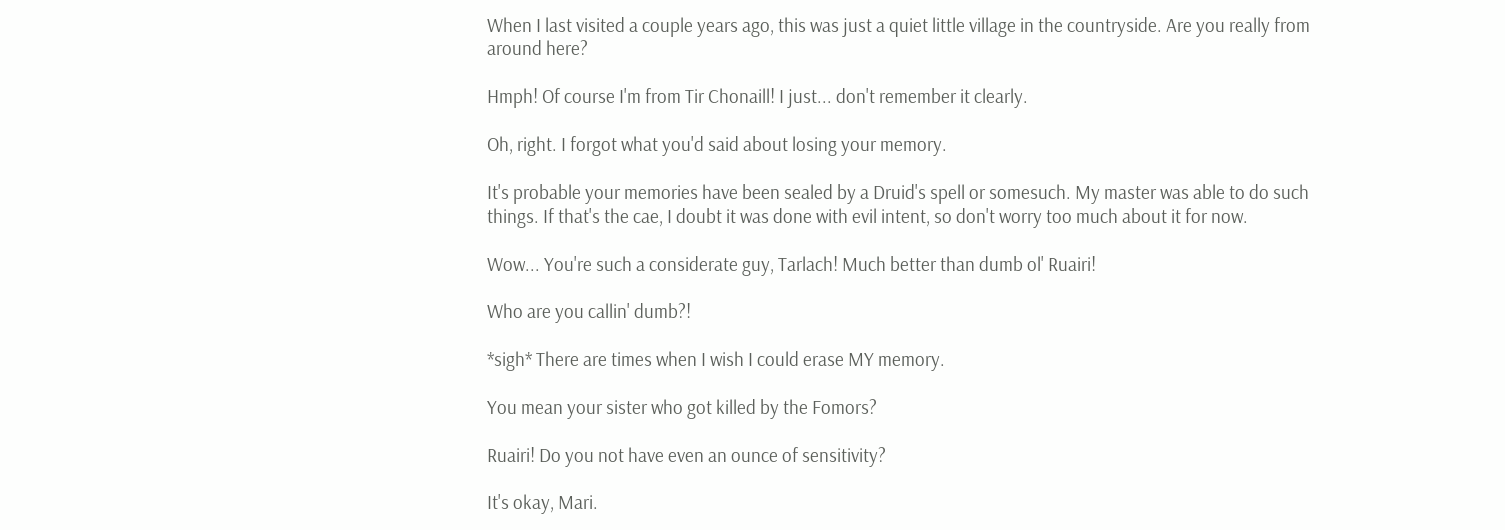When I last visited a couple years ago, this was just a quiet little village in the countryside. Are you really from around here?

Hmph! Of course I'm from Tir Chonaill! I just... don't remember it clearly.

Oh, right. I forgot what you'd said about losing your memory.

It's probable your memories have been sealed by a Druid's spell or somesuch. My master was able to do such things. If that's the cae, I doubt it was done with evil intent, so don't worry too much about it for now.

Wow... You're such a considerate guy, Tarlach! Much better than dumb ol' Ruairi!

Who are you callin' dumb?!

*sigh* There are times when I wish I could erase MY memory.

You mean your sister who got killed by the Fomors?

Ruairi! Do you not have even an ounce of sensitivity?

It's okay, Mari.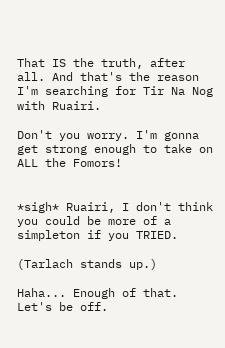That IS the truth, after all. And that's the reason I'm searching for Tir Na Nog with Ruairi.

Don't you worry. I'm gonna get strong enough to take on ALL the Fomors!


*sigh* Ruairi, I don't think you could be more of a simpleton if you TRIED.

(Tarlach stands up.)

Haha... Enough of that. Let's be off.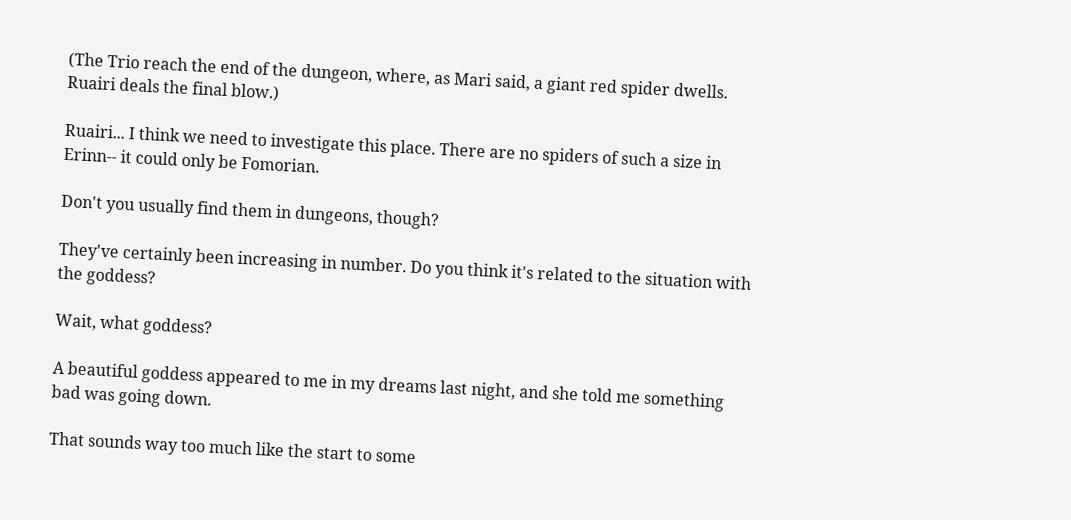(The Trio reach the end of the dungeon, where, as Mari said, a giant red spider dwells. Ruairi deals the final blow.)

Ruairi... I think we need to investigate this place. There are no spiders of such a size in Erinn-- it could only be Fomorian.

Don't you usually find them in dungeons, though?

They've certainly been increasing in number. Do you think it's related to the situation with the goddess?

Wait, what goddess?

A beautiful goddess appeared to me in my dreams last night, and she told me something bad was going down.

That sounds way too much like the start to some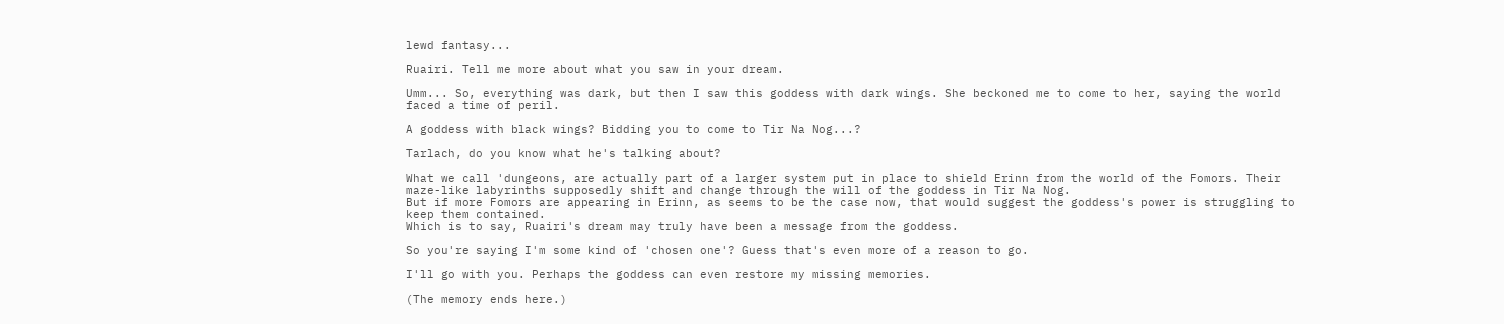lewd fantasy...

Ruairi. Tell me more about what you saw in your dream.

Umm... So, everything was dark, but then I saw this goddess with dark wings. She beckoned me to come to her, saying the world faced a time of peril.

A goddess with black wings? Bidding you to come to Tir Na Nog...?

Tarlach, do you know what he's talking about?

What we call 'dungeons, are actually part of a larger system put in place to shield Erinn from the world of the Fomors. Their maze-like labyrinths supposedly shift and change through the will of the goddess in Tir Na Nog.
But if more Fomors are appearing in Erinn, as seems to be the case now, that would suggest the goddess's power is struggling to keep them contained.
Which is to say, Ruairi's dream may truly have been a message from the goddess.

So you're saying I'm some kind of 'chosen one'? Guess that's even more of a reason to go.

I'll go with you. Perhaps the goddess can even restore my missing memories.

(The memory ends here.)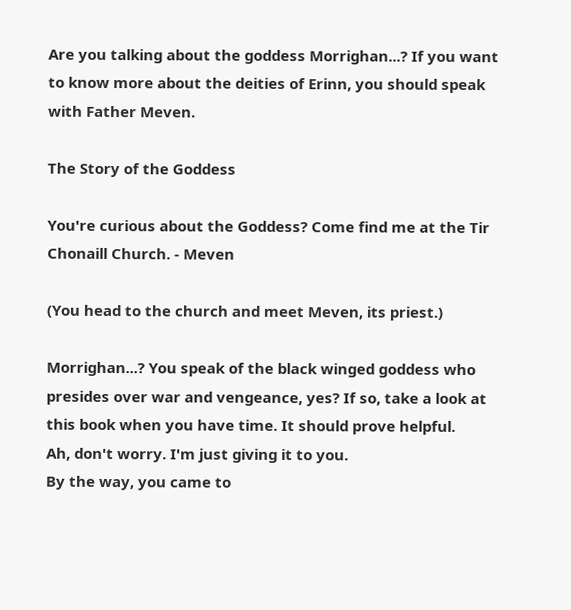Are you talking about the goddess Morrighan...? If you want to know more about the deities of Erinn, you should speak with Father Meven.

The Story of the Goddess

You're curious about the Goddess? Come find me at the Tir Chonaill Church. - Meven

(You head to the church and meet Meven, its priest.)

Morrighan...? You speak of the black winged goddess who presides over war and vengeance, yes? If so, take a look at this book when you have time. It should prove helpful.
Ah, don't worry. I'm just giving it to you.
By the way, you came to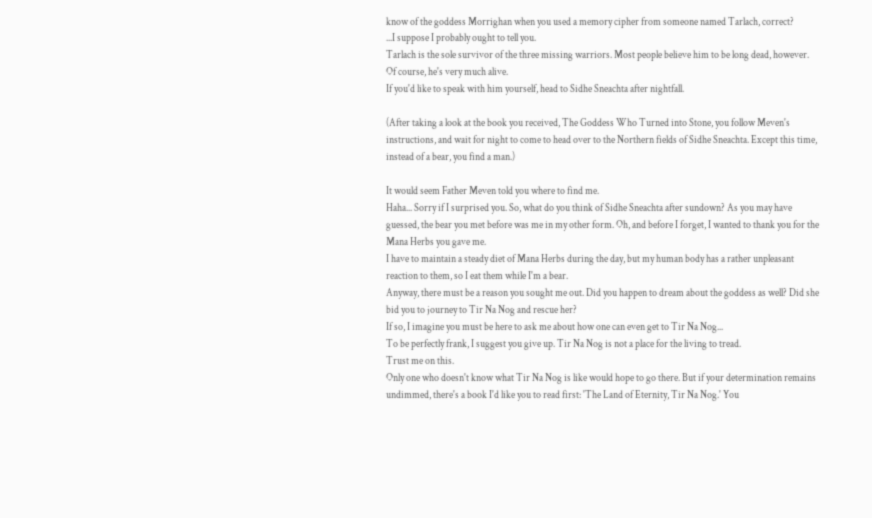know of the goddess Morrighan when you used a memory cipher from someone named Tarlach, correct?
...I suppose I probably ought to tell you.
Tarlach is the sole survivor of the three missing warriors. Most people believe him to be long dead, however.
Of course, he's very much alive.
If you'd like to speak with him yourself, head to Sidhe Sneachta after nightfall.

(After taking a look at the book you received, The Goddess Who Turned into Stone, you follow Meven's instructions, and wait for night to come to head over to the Northern fields of Sidhe Sneachta. Except this time, instead of a bear, you find a man.)

It would seem Father Meven told you where to find me.
Haha... Sorry if I surprised you. So, what do you think of Sidhe Sneachta after sundown? As you may have guessed, the bear you met before was me in my other form. Oh, and before I forget, I wanted to thank you for the Mana Herbs you gave me.
I have to maintain a steady diet of Mana Herbs during the day, but my human body has a rather unpleasant reaction to them, so I eat them while I'm a bear.
Anyway, there must be a reason you sought me out. Did you happen to dream about the goddess as well? Did she bid you to journey to Tir Na Nog and rescue her?
If so, I imagine you must be here to ask me about how one can even get to Tir Na Nog...
To be perfectly frank, I suggest you give up. Tir Na Nog is not a place for the living to tread.
Trust me on this.
Only one who doesn't know what Tir Na Nog is like would hope to go there. But if your determination remains undimmed, there's a book I'd like you to read first: 'The Land of Eternity, Tir Na Nog.' You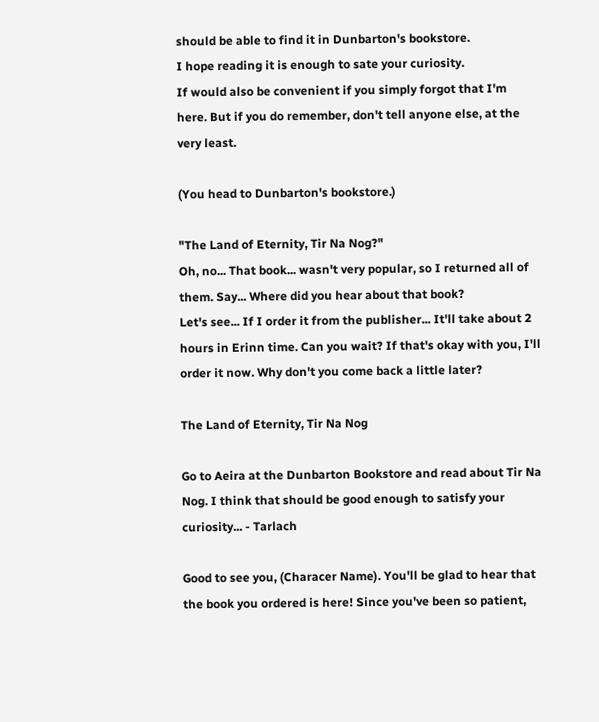should be able to find it in Dunbarton's bookstore.
I hope reading it is enough to sate your curiosity.
If would also be convenient if you simply forgot that I'm here. But if you do remember, don't tell anyone else, at the very least.

(You head to Dunbarton's bookstore.)

"The Land of Eternity, Tir Na Nog?"
Oh, no... That book... wasn't very popular, so I returned all of them. Say... Where did you hear about that book?
Let's see... If I order it from the publisher... It'll take about 2 hours in Erinn time. Can you wait? If that's okay with you, I'll order it now. Why don't you come back a little later?

The Land of Eternity, Tir Na Nog

Go to Aeira at the Dunbarton Bookstore and read about Tir Na Nog. I think that should be good enough to satisfy your curiosity... - Tarlach

Good to see you, (Characer Name). You'll be glad to hear that the book you ordered is here! Since you've been so patient,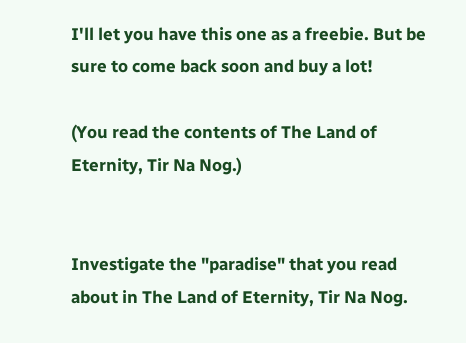I'll let you have this one as a freebie. But be sure to come back soon and buy a lot!

(You read the contents of The Land of Eternity, Tir Na Nog.)


Investigate the "paradise" that you read about in The Land of Eternity, Tir Na Nog.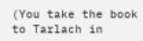(You take the book to Tarlach in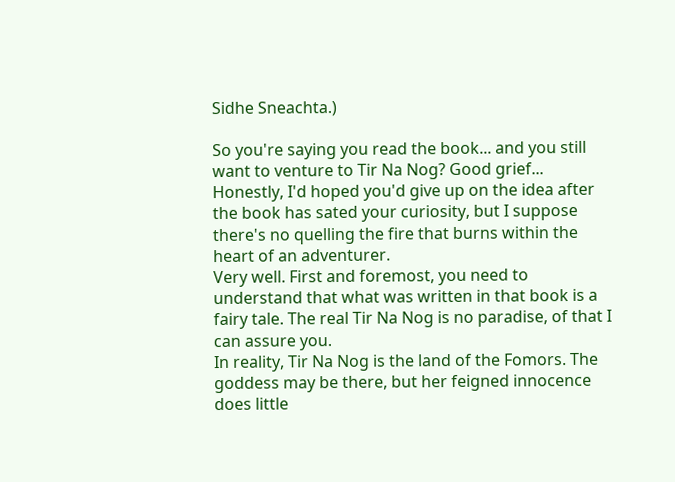Sidhe Sneachta.)

So you're saying you read the book... and you still want to venture to Tir Na Nog? Good grief...
Honestly, I'd hoped you'd give up on the idea after the book has sated your curiosity, but I suppose there's no quelling the fire that burns within the heart of an adventurer.
Very well. First and foremost, you need to understand that what was written in that book is a fairy tale. The real Tir Na Nog is no paradise, of that I can assure you.
In reality, Tir Na Nog is the land of the Fomors. The goddess may be there, but her feigned innocence does little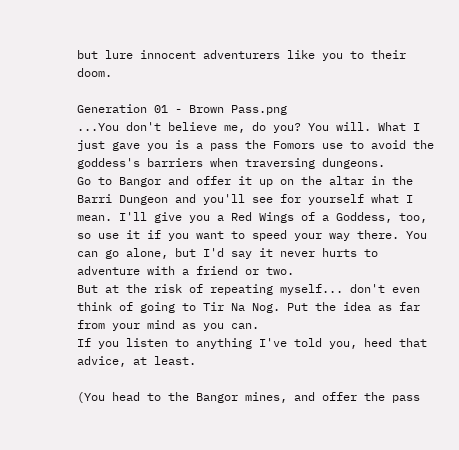but lure innocent adventurers like you to their doom.

Generation 01 - Brown Pass.png
...You don't believe me, do you? You will. What I just gave you is a pass the Fomors use to avoid the goddess's barriers when traversing dungeons.
Go to Bangor and offer it up on the altar in the Barri Dungeon and you'll see for yourself what I mean. I'll give you a Red Wings of a Goddess, too, so use it if you want to speed your way there. You can go alone, but I'd say it never hurts to adventure with a friend or two.
But at the risk of repeating myself... don't even think of going to Tir Na Nog. Put the idea as far from your mind as you can.
If you listen to anything I've told you, heed that advice, at least.

(You head to the Bangor mines, and offer the pass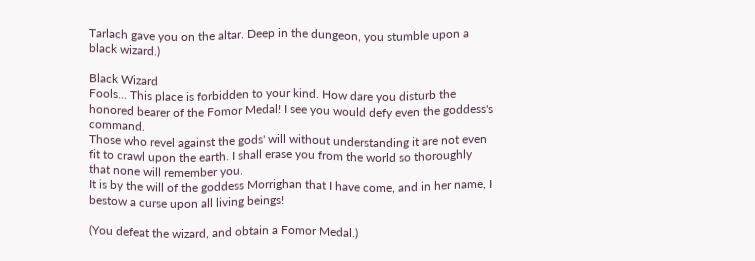Tarlach gave you on the altar. Deep in the dungeon, you stumble upon a black wizard.)

Black Wizard
Fools... This place is forbidden to your kind. How dare you disturb the honored bearer of the Fomor Medal! I see you would defy even the goddess's command.
Those who revel against the gods' will without understanding it are not even fit to crawl upon the earth. I shall erase you from the world so thoroughly that none will remember you.
It is by the will of the goddess Morrighan that I have come, and in her name, I bestow a curse upon all living beings!

(You defeat the wizard, and obtain a Fomor Medal.)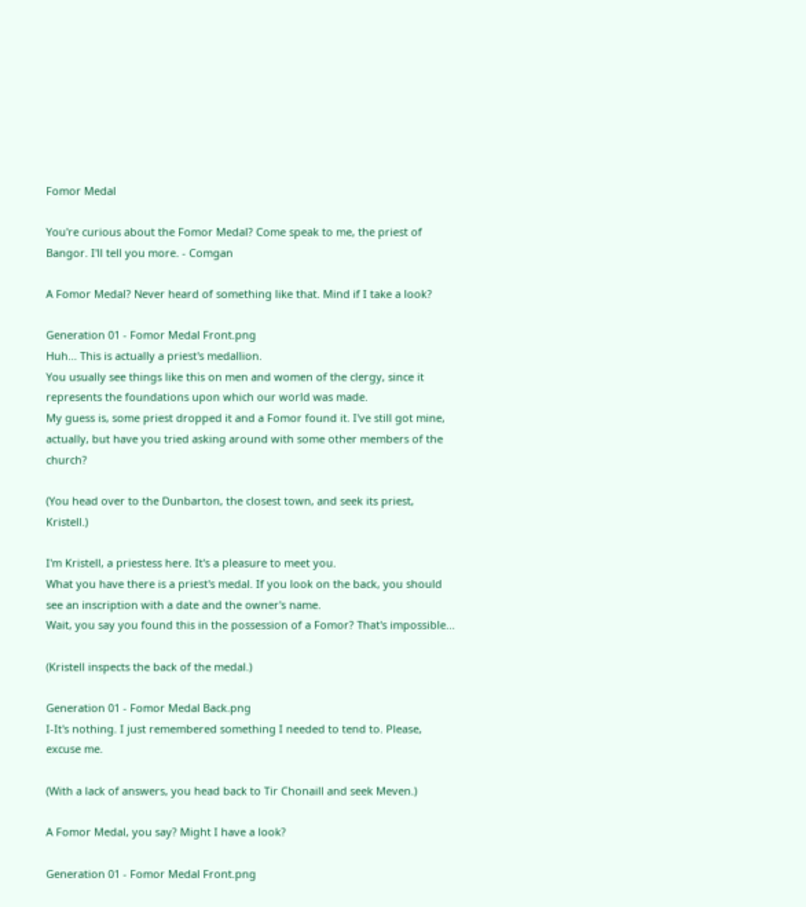Fomor Medal

You're curious about the Fomor Medal? Come speak to me, the priest of Bangor. I'll tell you more. - Comgan

A Fomor Medal? Never heard of something like that. Mind if I take a look?

Generation 01 - Fomor Medal Front.png
Huh... This is actually a priest's medallion.
You usually see things like this on men and women of the clergy, since it represents the foundations upon which our world was made.
My guess is, some priest dropped it and a Fomor found it. I've still got mine, actually, but have you tried asking around with some other members of the church?

(You head over to the Dunbarton, the closest town, and seek its priest, Kristell.)

I'm Kristell, a priestess here. It's a pleasure to meet you.
What you have there is a priest's medal. If you look on the back, you should see an inscription with a date and the owner's name.
Wait, you say you found this in the possession of a Fomor? That's impossible...

(Kristell inspects the back of the medal.)

Generation 01 - Fomor Medal Back.png
I-It's nothing. I just remembered something I needed to tend to. Please, excuse me.

(With a lack of answers, you head back to Tir Chonaill and seek Meven.)

A Fomor Medal, you say? Might I have a look?

Generation 01 - Fomor Medal Front.png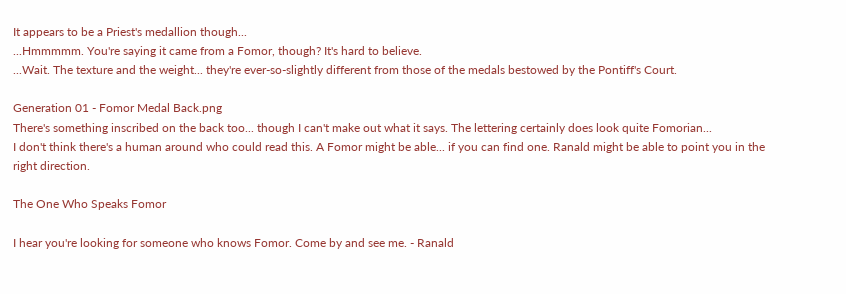It appears to be a Priest's medallion though...
...Hmmmmm. You're saying it came from a Fomor, though? It's hard to believe.
...Wait. The texture and the weight... they're ever-so-slightly different from those of the medals bestowed by the Pontiff's Court.

Generation 01 - Fomor Medal Back.png
There's something inscribed on the back too... though I can't make out what it says. The lettering certainly does look quite Fomorian...
I don't think there's a human around who could read this. A Fomor might be able... if you can find one. Ranald might be able to point you in the right direction.

The One Who Speaks Fomor

I hear you're looking for someone who knows Fomor. Come by and see me. - Ranald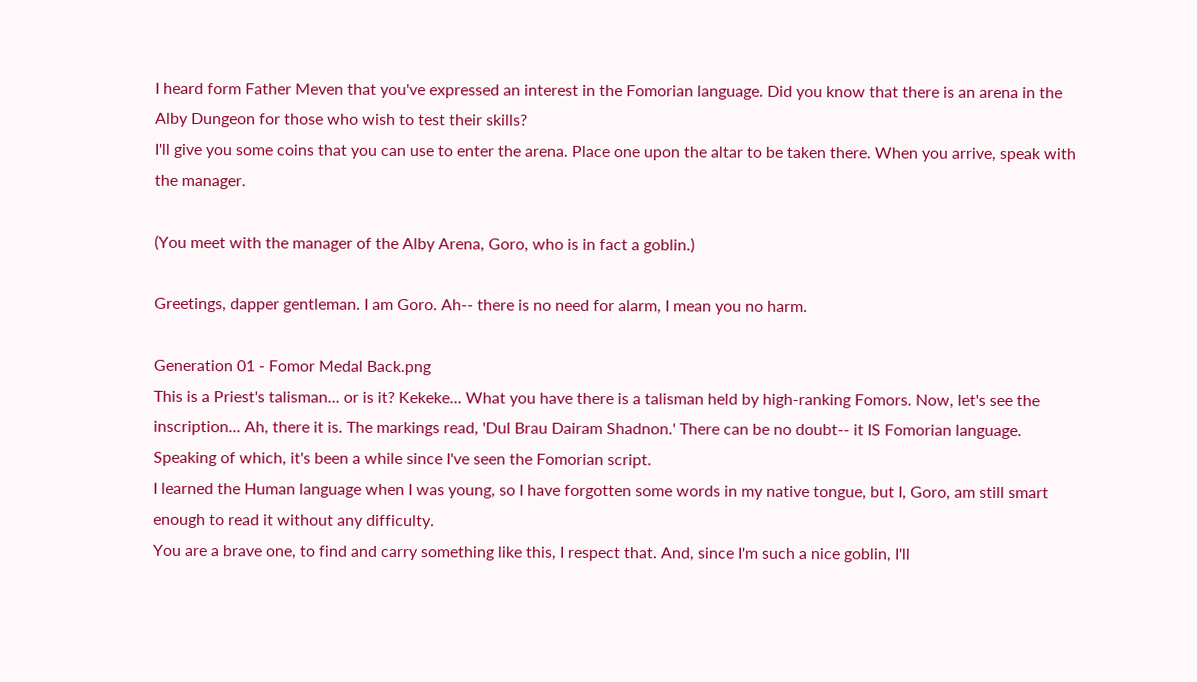I heard form Father Meven that you've expressed an interest in the Fomorian language. Did you know that there is an arena in the Alby Dungeon for those who wish to test their skills?
I'll give you some coins that you can use to enter the arena. Place one upon the altar to be taken there. When you arrive, speak with the manager.

(You meet with the manager of the Alby Arena, Goro, who is in fact a goblin.)

Greetings, dapper gentleman. I am Goro. Ah-- there is no need for alarm, I mean you no harm.

Generation 01 - Fomor Medal Back.png
This is a Priest's talisman... or is it? Kekeke... What you have there is a talisman held by high-ranking Fomors. Now, let's see the inscription... Ah, there it is. The markings read, 'Dul Brau Dairam Shadnon.' There can be no doubt-- it IS Fomorian language.
Speaking of which, it's been a while since I've seen the Fomorian script.
I learned the Human language when I was young, so I have forgotten some words in my native tongue, but I, Goro, am still smart enough to read it without any difficulty.
You are a brave one, to find and carry something like this, I respect that. And, since I'm such a nice goblin, I'll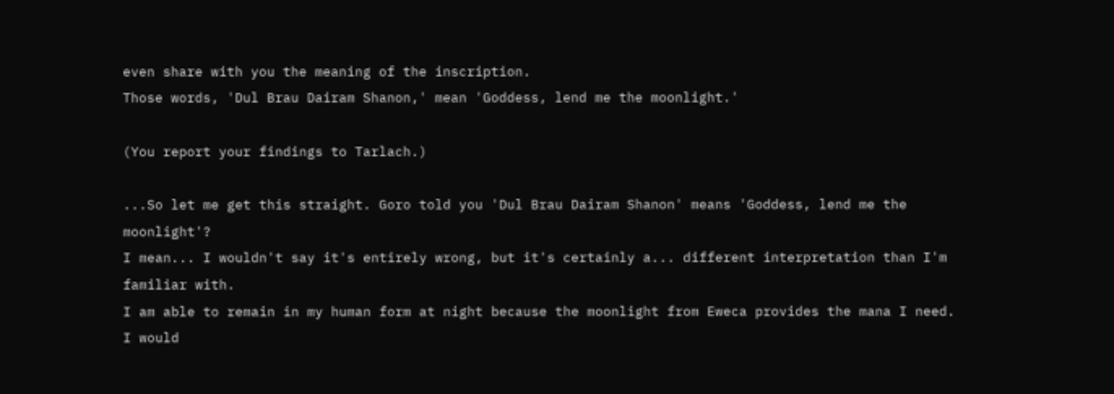even share with you the meaning of the inscription.
Those words, 'Dul Brau Dairam Shanon,' mean 'Goddess, lend me the moonlight.'

(You report your findings to Tarlach.)

...So let me get this straight. Goro told you 'Dul Brau Dairam Shanon' means 'Goddess, lend me the moonlight'?
I mean... I wouldn't say it's entirely wrong, but it's certainly a... different interpretation than I'm familiar with.
I am able to remain in my human form at night because the moonlight from Eweca provides the mana I need.
I would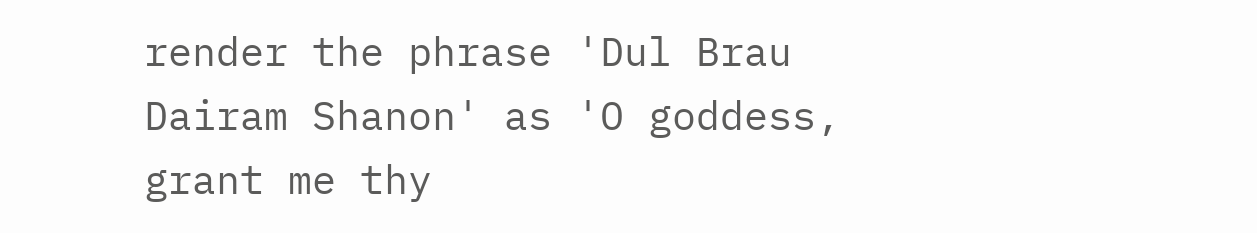render the phrase 'Dul Brau Dairam Shanon' as 'O goddess, grant me thy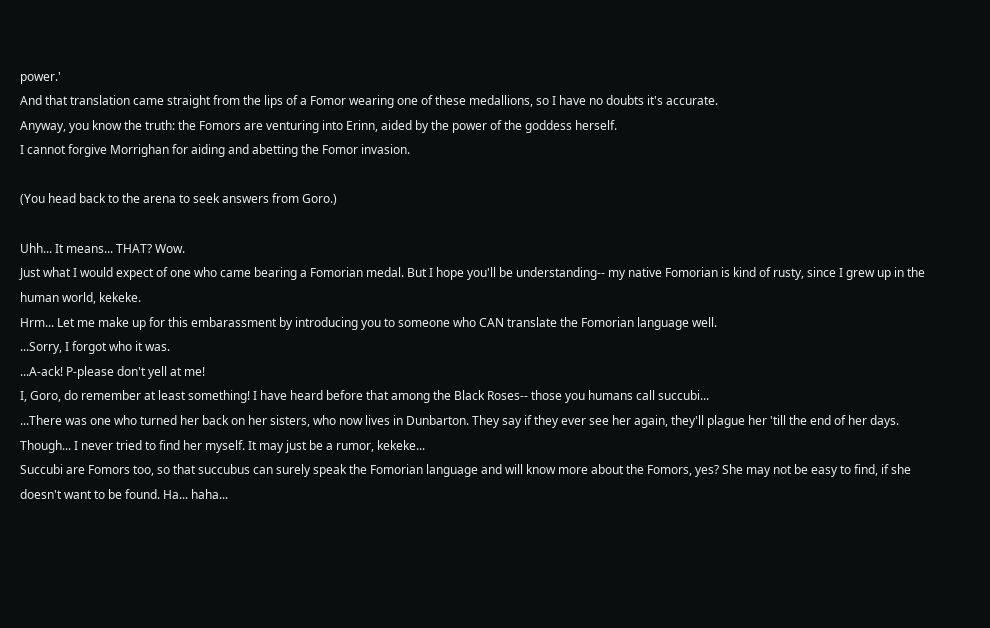power.'
And that translation came straight from the lips of a Fomor wearing one of these medallions, so I have no doubts it's accurate.
Anyway, you know the truth: the Fomors are venturing into Erinn, aided by the power of the goddess herself.
I cannot forgive Morrighan for aiding and abetting the Fomor invasion.

(You head back to the arena to seek answers from Goro.)

Uhh... It means... THAT? Wow.
Just what I would expect of one who came bearing a Fomorian medal. But I hope you'll be understanding-- my native Fomorian is kind of rusty, since I grew up in the human world, kekeke.
Hrm... Let me make up for this embarassment by introducing you to someone who CAN translate the Fomorian language well.
...Sorry, I forgot who it was.
...A-ack! P-please don't yell at me!
I, Goro, do remember at least something! I have heard before that among the Black Roses-- those you humans call succubi...
...There was one who turned her back on her sisters, who now lives in Dunbarton. They say if they ever see her again, they'll plague her 'till the end of her days. Though... I never tried to find her myself. It may just be a rumor, kekeke...
Succubi are Fomors too, so that succubus can surely speak the Fomorian language and will know more about the Fomors, yes? She may not be easy to find, if she doesn't want to be found. Ha... haha...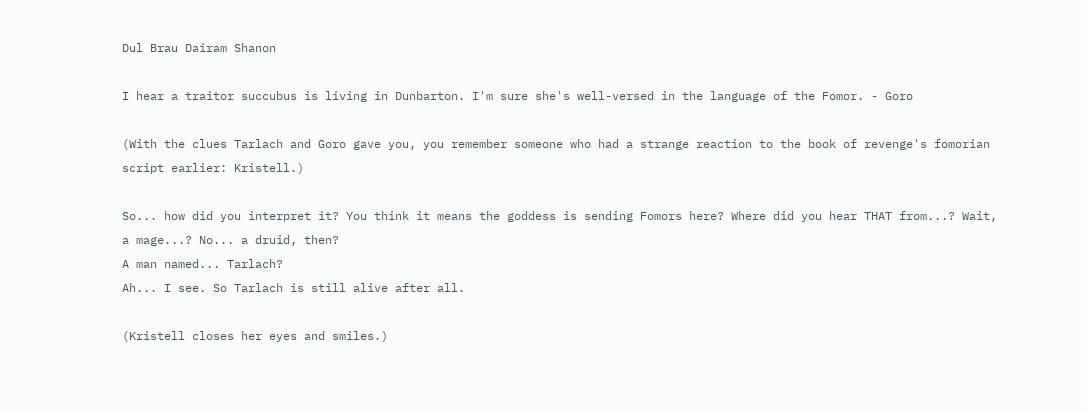Dul Brau Dairam Shanon

I hear a traitor succubus is living in Dunbarton. I'm sure she's well-versed in the language of the Fomor. - Goro

(With the clues Tarlach and Goro gave you, you remember someone who had a strange reaction to the book of revenge's fomorian script earlier: Kristell.)

So... how did you interpret it? You think it means the goddess is sending Fomors here? Where did you hear THAT from...? Wait, a mage...? No... a druid, then?
A man named... Tarlach?
Ah... I see. So Tarlach is still alive after all.

(Kristell closes her eyes and smiles.)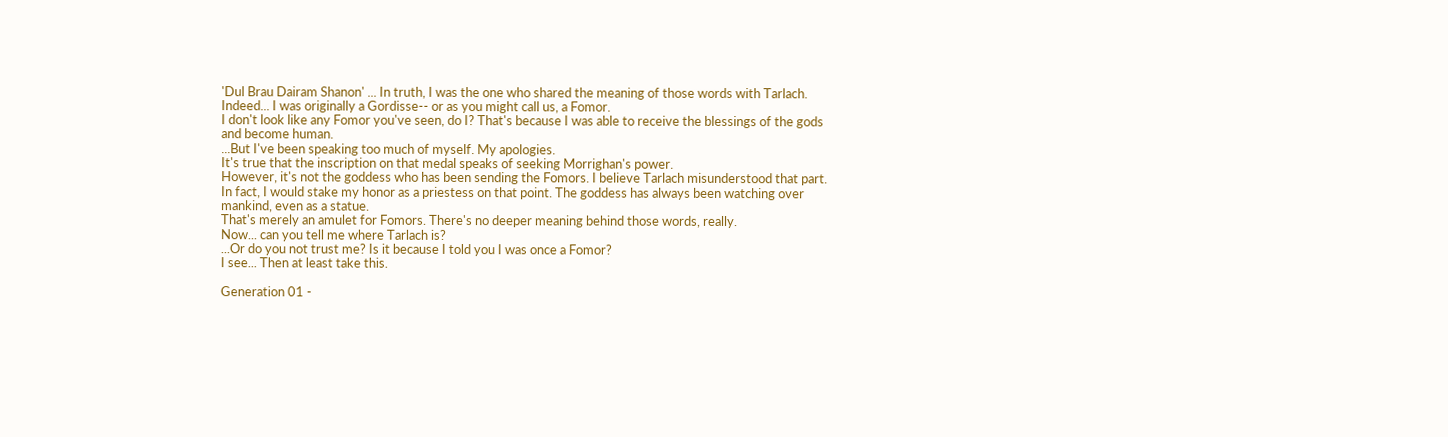'Dul Brau Dairam Shanon' ... In truth, I was the one who shared the meaning of those words with Tarlach.
Indeed... I was originally a Gordisse-- or as you might call us, a Fomor.
I don't look like any Fomor you've seen, do I? That's because I was able to receive the blessings of the gods and become human.
...But I've been speaking too much of myself. My apologies.
It's true that the inscription on that medal speaks of seeking Morrighan's power.
However, it's not the goddess who has been sending the Fomors. I believe Tarlach misunderstood that part. In fact, I would stake my honor as a priestess on that point. The goddess has always been watching over mankind, even as a statue.
That's merely an amulet for Fomors. There's no deeper meaning behind those words, really.
Now... can you tell me where Tarlach is?
...Or do you not trust me? Is it because I told you I was once a Fomor?
I see... Then at least take this.

Generation 01 -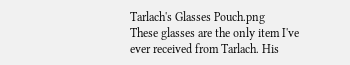Tarlach's Glasses Pouch.png
These glasses are the only item I've ever received from Tarlach. His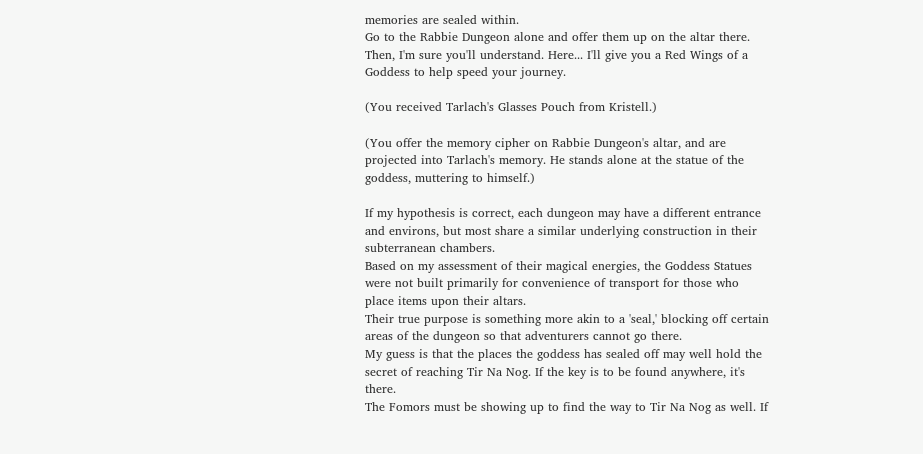memories are sealed within.
Go to the Rabbie Dungeon alone and offer them up on the altar there. Then, I'm sure you'll understand. Here... I'll give you a Red Wings of a Goddess to help speed your journey.

(You received Tarlach's Glasses Pouch from Kristell.)

(You offer the memory cipher on Rabbie Dungeon's altar, and are projected into Tarlach's memory. He stands alone at the statue of the goddess, muttering to himself.)

If my hypothesis is correct, each dungeon may have a different entrance and environs, but most share a similar underlying construction in their subterranean chambers.
Based on my assessment of their magical energies, the Goddess Statues were not built primarily for convenience of transport for those who place items upon their altars.
Their true purpose is something more akin to a 'seal,' blocking off certain areas of the dungeon so that adventurers cannot go there.
My guess is that the places the goddess has sealed off may well hold the secret of reaching Tir Na Nog. If the key is to be found anywhere, it's there.
The Fomors must be showing up to find the way to Tir Na Nog as well. If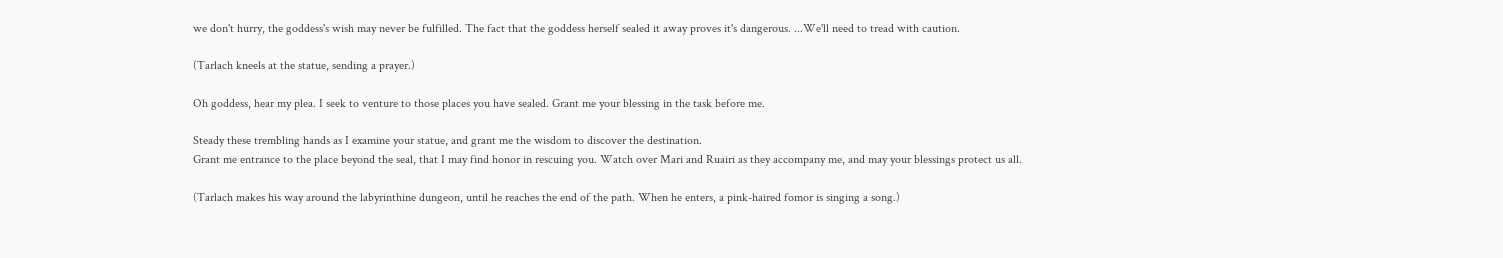we don't hurry, the goddess's wish may never be fulfilled. The fact that the goddess herself sealed it away proves it's dangerous. ...We'll need to tread with caution.

(Tarlach kneels at the statue, sending a prayer.)

Oh goddess, hear my plea. I seek to venture to those places you have sealed. Grant me your blessing in the task before me.

Steady these trembling hands as I examine your statue, and grant me the wisdom to discover the destination.
Grant me entrance to the place beyond the seal, that I may find honor in rescuing you. Watch over Mari and Ruairi as they accompany me, and may your blessings protect us all.

(Tarlach makes his way around the labyrinthine dungeon, until he reaches the end of the path. When he enters, a pink-haired fomor is singing a song.)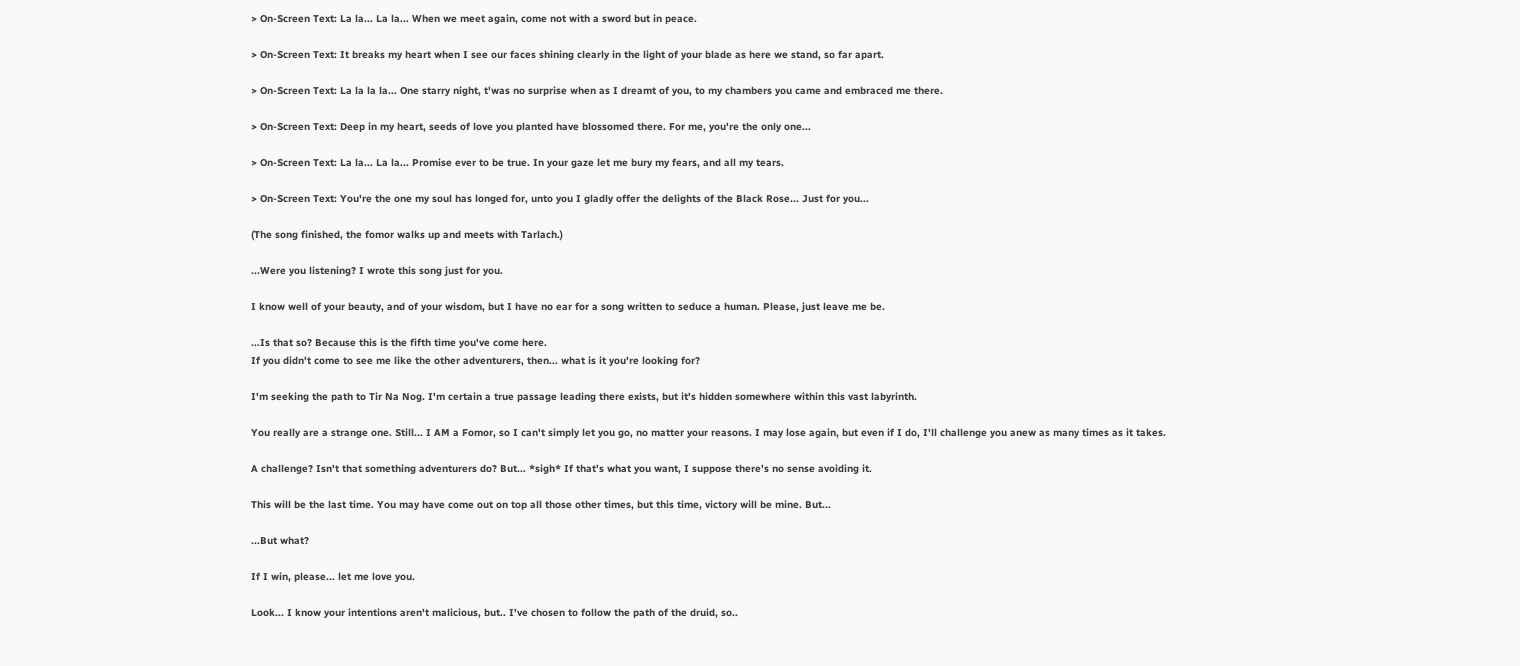> On-Screen Text: La la... La la... When we meet again, come not with a sword but in peace.

> On-Screen Text: It breaks my heart when I see our faces shining clearly in the light of your blade as here we stand, so far apart.

> On-Screen Text: La la la la... One starry night, t'was no surprise when as I dreamt of you, to my chambers you came and embraced me there.

> On-Screen Text: Deep in my heart, seeds of love you planted have blossomed there. For me, you're the only one...

> On-Screen Text: La la... La la... Promise ever to be true. In your gaze let me bury my fears, and all my tears.

> On-Screen Text: You're the one my soul has longed for, unto you I gladly offer the delights of the Black Rose... Just for you...

(The song finished, the fomor walks up and meets with Tarlach.)

...Were you listening? I wrote this song just for you.

I know well of your beauty, and of your wisdom, but I have no ear for a song written to seduce a human. Please, just leave me be.

...Is that so? Because this is the fifth time you've come here.
If you didn't come to see me like the other adventurers, then... what is it you're looking for?

I'm seeking the path to Tir Na Nog. I'm certain a true passage leading there exists, but it's hidden somewhere within this vast labyrinth.

You really are a strange one. Still... I AM a Fomor, so I can't simply let you go, no matter your reasons. I may lose again, but even if I do, I'll challenge you anew as many times as it takes.

A challenge? Isn't that something adventurers do? But... *sigh* If that's what you want, I suppose there's no sense avoiding it.

This will be the last time. You may have come out on top all those other times, but this time, victory will be mine. But...

...But what?

If I win, please... let me love you.

Look... I know your intentions aren't malicious, but.. I've chosen to follow the path of the druid, so..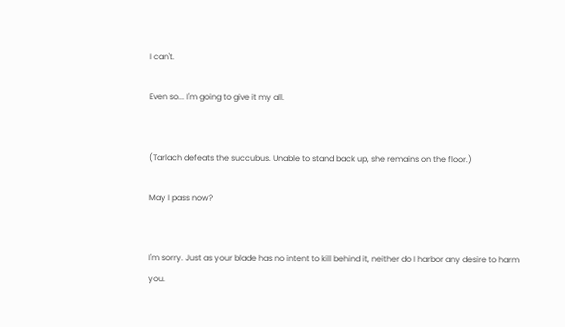I can't.

Even so... I'm going to give it my all.


(Tarlach defeats the succubus. Unable to stand back up, she remains on the floor.)

May I pass now?


I'm sorry. Just as your blade has no intent to kill behind it, neither do I harbor any desire to harm you.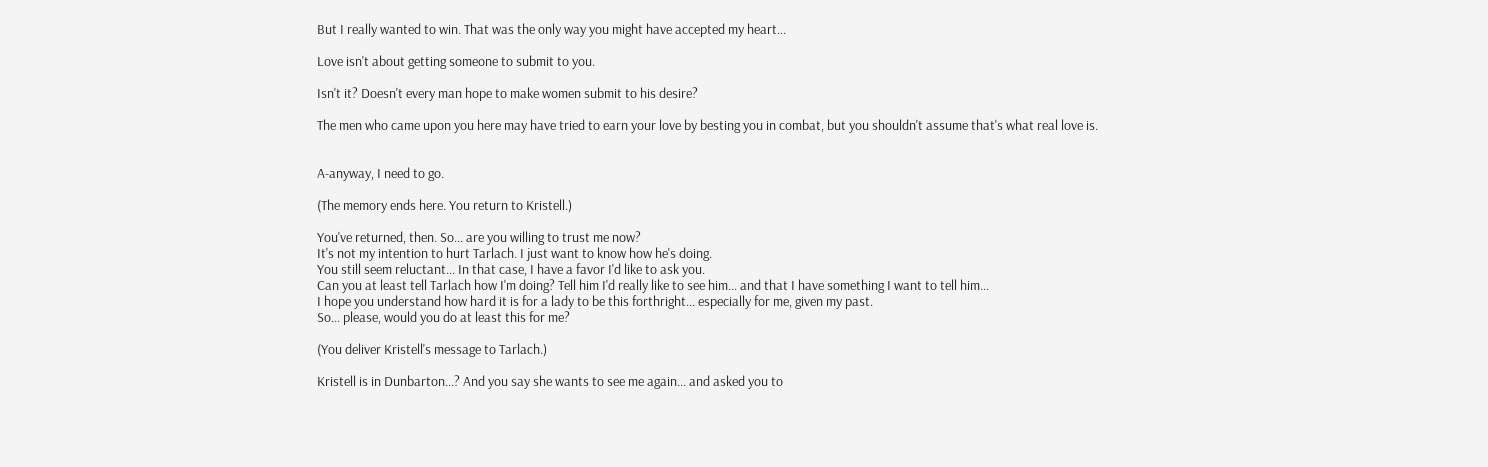But I really wanted to win. That was the only way you might have accepted my heart...

Love isn't about getting someone to submit to you.

Isn't it? Doesn't every man hope to make women submit to his desire?

The men who came upon you here may have tried to earn your love by besting you in combat, but you shouldn't assume that's what real love is.


A-anyway, I need to go.

(The memory ends here. You return to Kristell.)

You've returned, then. So... are you willing to trust me now?
It's not my intention to hurt Tarlach. I just want to know how he's doing.
You still seem reluctant... In that case, I have a favor I'd like to ask you.
Can you at least tell Tarlach how I'm doing? Tell him I'd really like to see him... and that I have something I want to tell him...
I hope you understand how hard it is for a lady to be this forthright... especially for me, given my past.
So... please, would you do at least this for me?

(You deliver Kristell's message to Tarlach.)

Kristell is in Dunbarton...? And you say she wants to see me again... and asked you to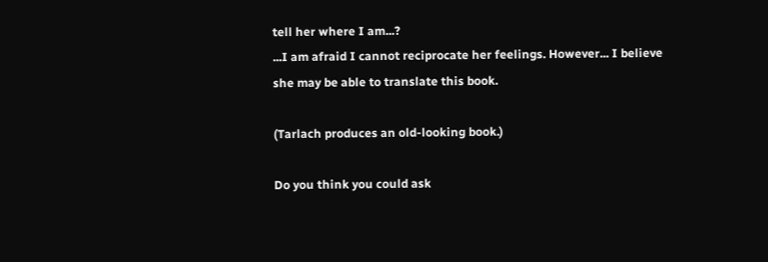tell her where I am...?
...I am afraid I cannot reciprocate her feelings. However... I believe she may be able to translate this book.

(Tarlach produces an old-looking book.)

Do you think you could ask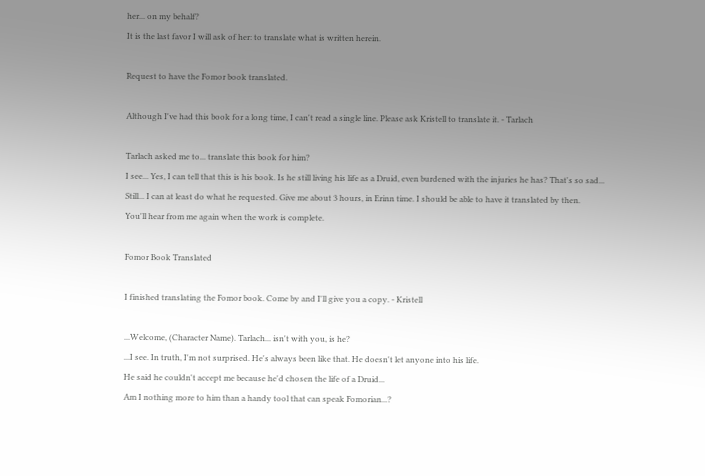her... on my behalf?
It is the last favor I will ask of her: to translate what is written herein.

Request to have the Fomor book translated.

Although I've had this book for a long time, I can't read a single line. Please ask Kristell to translate it. - Tarlach

Tarlach asked me to... translate this book for him?
I see... Yes, I can tell that this is his book. Is he still living his life as a Druid, even burdened with the injuries he has? That's so sad...
Still... I can at least do what he requested. Give me about 3 hours, in Erinn time. I should be able to have it translated by then.
You'll hear from me again when the work is complete.

Fomor Book Translated

I finished translating the Fomor book. Come by and I'll give you a copy. - Kristell

...Welcome, (Character Name). Tarlach... isn't with you, is he?
...I see. In truth, I'm not surprised. He's always been like that. He doesn't let anyone into his life.
He said he couldn't accept me because he'd chosen the life of a Druid...
Am I nothing more to him than a handy tool that can speak Fomorian...?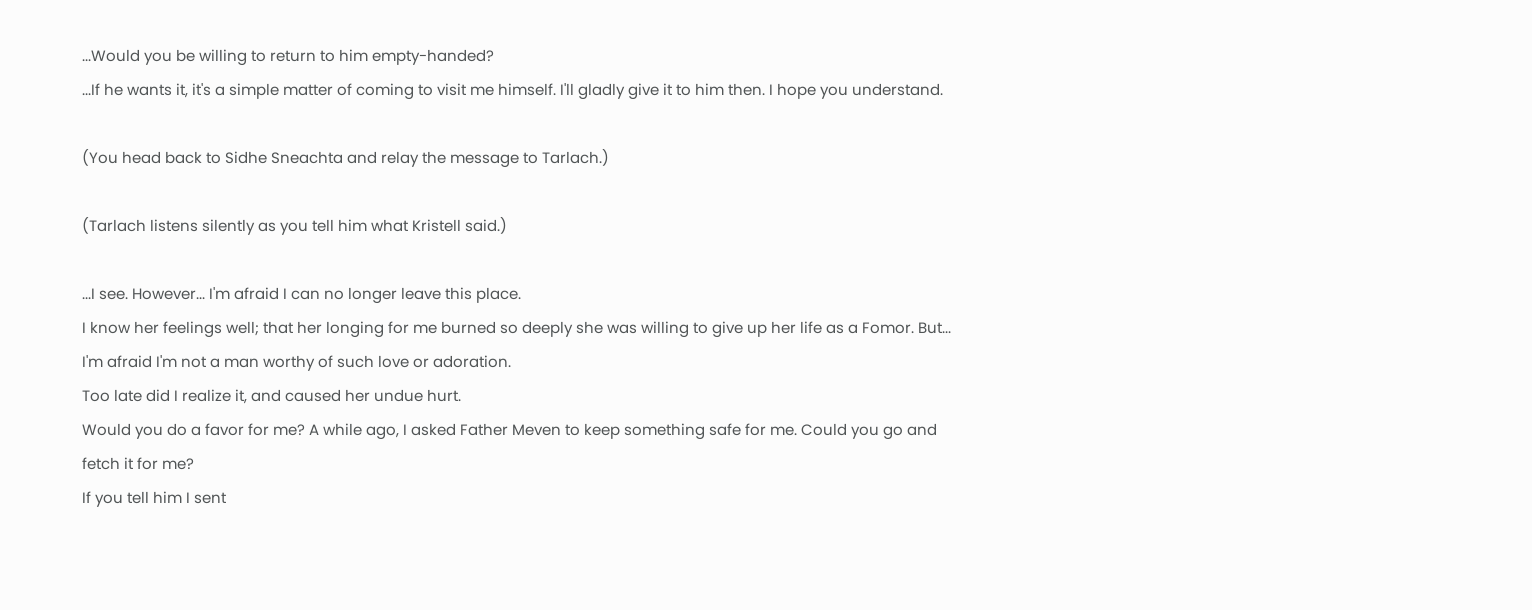...Would you be willing to return to him empty-handed?
...If he wants it, it's a simple matter of coming to visit me himself. I'll gladly give it to him then. I hope you understand.

(You head back to Sidhe Sneachta and relay the message to Tarlach.)

(Tarlach listens silently as you tell him what Kristell said.)

...I see. However... I'm afraid I can no longer leave this place.
I know her feelings well; that her longing for me burned so deeply she was willing to give up her life as a Fomor. But... I'm afraid I'm not a man worthy of such love or adoration.
Too late did I realize it, and caused her undue hurt.
Would you do a favor for me? A while ago, I asked Father Meven to keep something safe for me. Could you go and fetch it for me?
If you tell him I sent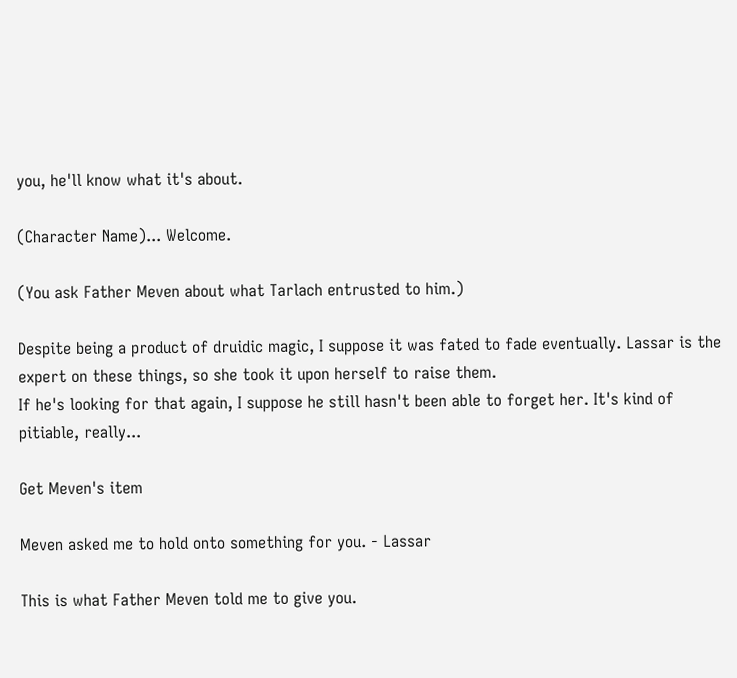you, he'll know what it's about.

(Character Name)... Welcome.

(You ask Father Meven about what Tarlach entrusted to him.)

Despite being a product of druidic magic, I suppose it was fated to fade eventually. Lassar is the expert on these things, so she took it upon herself to raise them.
If he's looking for that again, I suppose he still hasn't been able to forget her. It's kind of pitiable, really...

Get Meven's item

Meven asked me to hold onto something for you. - Lassar

This is what Father Meven told me to give you.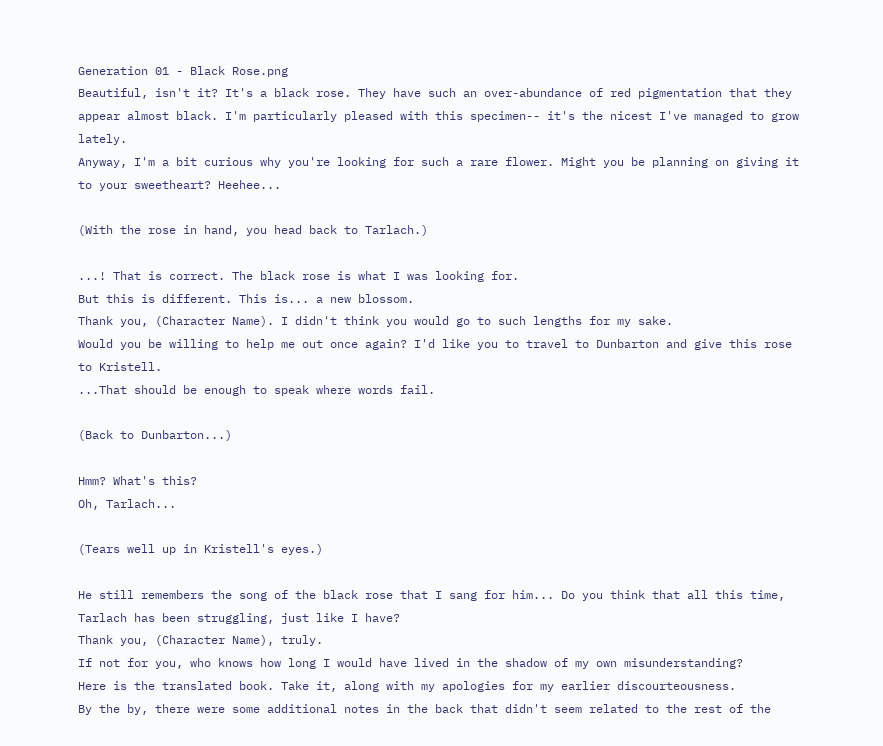Generation 01 - Black Rose.png
Beautiful, isn't it? It's a black rose. They have such an over-abundance of red pigmentation that they appear almost black. I'm particularly pleased with this specimen-- it's the nicest I've managed to grow lately.
Anyway, I'm a bit curious why you're looking for such a rare flower. Might you be planning on giving it to your sweetheart? Heehee...

(With the rose in hand, you head back to Tarlach.)

...! That is correct. The black rose is what I was looking for.
But this is different. This is... a new blossom.
Thank you, (Character Name). I didn't think you would go to such lengths for my sake.
Would you be willing to help me out once again? I'd like you to travel to Dunbarton and give this rose to Kristell.
...That should be enough to speak where words fail.

(Back to Dunbarton...)

Hmm? What's this?
Oh, Tarlach...

(Tears well up in Kristell's eyes.)

He still remembers the song of the black rose that I sang for him... Do you think that all this time, Tarlach has been struggling, just like I have?
Thank you, (Character Name), truly.
If not for you, who knows how long I would have lived in the shadow of my own misunderstanding?
Here is the translated book. Take it, along with my apologies for my earlier discourteousness.
By the by, there were some additional notes in the back that didn't seem related to the rest of the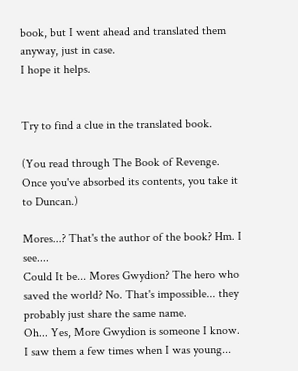book, but I went ahead and translated them anyway, just in case.
I hope it helps.


Try to find a clue in the translated book.

(You read through The Book of Revenge. Once you've absorbed its contents, you take it to Duncan.)

Mores...? That's the author of the book? Hm. I see....
Could It be... Mores Gwydion? The hero who saved the world? No. That's impossible... they probably just share the same name.
Oh... Yes, More Gwydion is someone I know. I saw them a few times when I was young...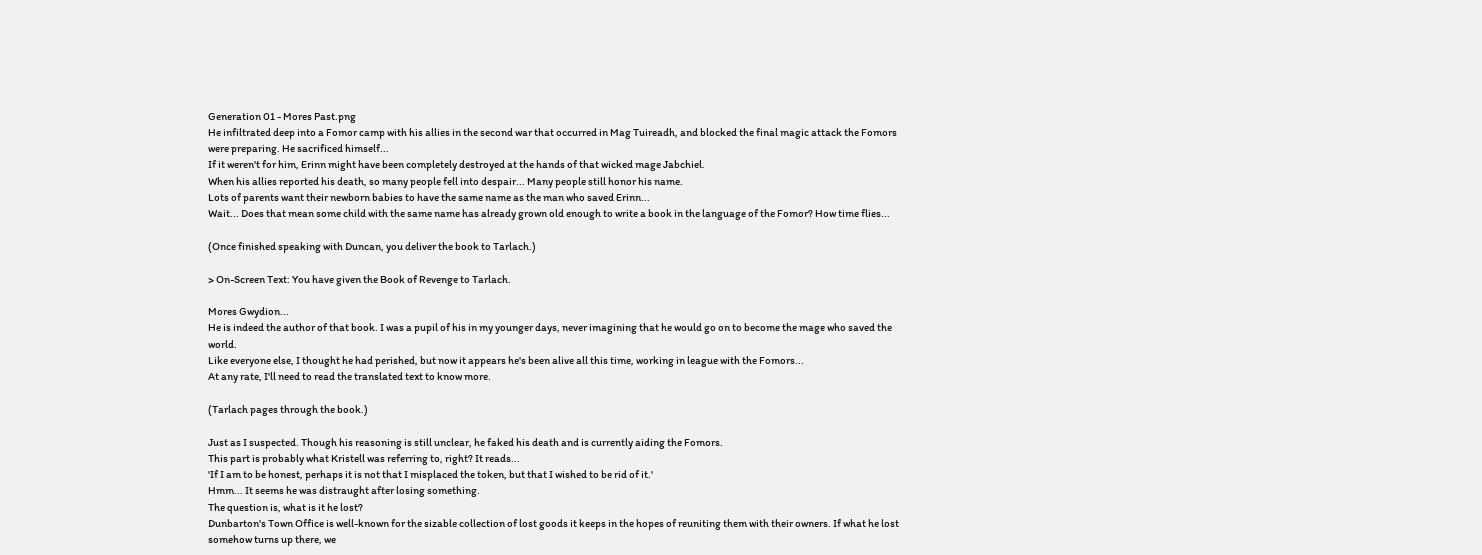Generation 01 - Mores Past.png
He infiltrated deep into a Fomor camp with his allies in the second war that occurred in Mag Tuireadh, and blocked the final magic attack the Fomors were preparing. He sacrificed himself...
If it weren't for him, Erinn might have been completely destroyed at the hands of that wicked mage Jabchiel.
When his allies reported his death, so many people fell into despair... Many people still honor his name.
Lots of parents want their newborn babies to have the same name as the man who saved Erinn...
Wait... Does that mean some child with the same name has already grown old enough to write a book in the language of the Fomor? How time flies...

(Once finished speaking with Duncan, you deliver the book to Tarlach.)

> On-Screen Text: You have given the Book of Revenge to Tarlach.

Mores Gwydion...
He is indeed the author of that book. I was a pupil of his in my younger days, never imagining that he would go on to become the mage who saved the world.
Like everyone else, I thought he had perished, but now it appears he's been alive all this time, working in league with the Fomors...
At any rate, I'll need to read the translated text to know more.

(Tarlach pages through the book.)

Just as I suspected. Though his reasoning is still unclear, he faked his death and is currently aiding the Fomors.
This part is probably what Kristell was referring to, right? It reads...
'If I am to be honest, perhaps it is not that I misplaced the token, but that I wished to be rid of it.'
Hmm... It seems he was distraught after losing something.
The question is, what is it he lost?
Dunbarton's Town Office is well-known for the sizable collection of lost goods it keeps in the hopes of reuniting them with their owners. If what he lost somehow turns up there, we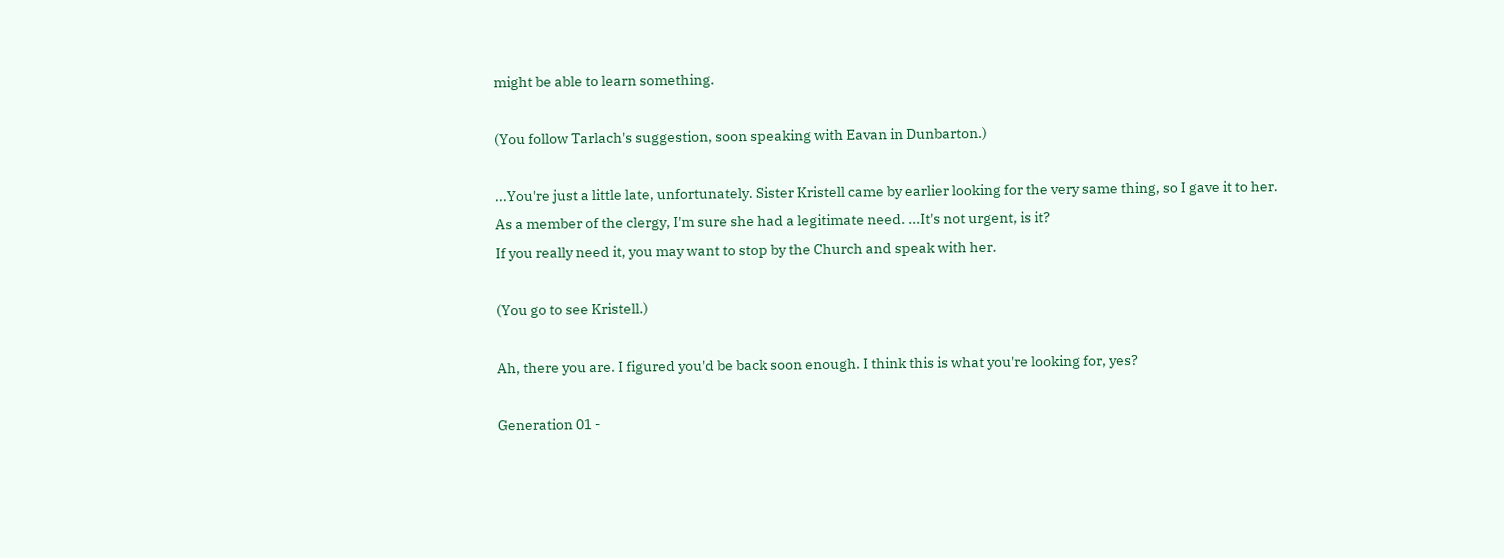might be able to learn something.

(You follow Tarlach's suggestion, soon speaking with Eavan in Dunbarton.)

...You're just a little late, unfortunately. Sister Kristell came by earlier looking for the very same thing, so I gave it to her.
As a member of the clergy, I'm sure she had a legitimate need. ...It's not urgent, is it?
If you really need it, you may want to stop by the Church and speak with her.

(You go to see Kristell.)

Ah, there you are. I figured you'd be back soon enough. I think this is what you're looking for, yes?

Generation 01 -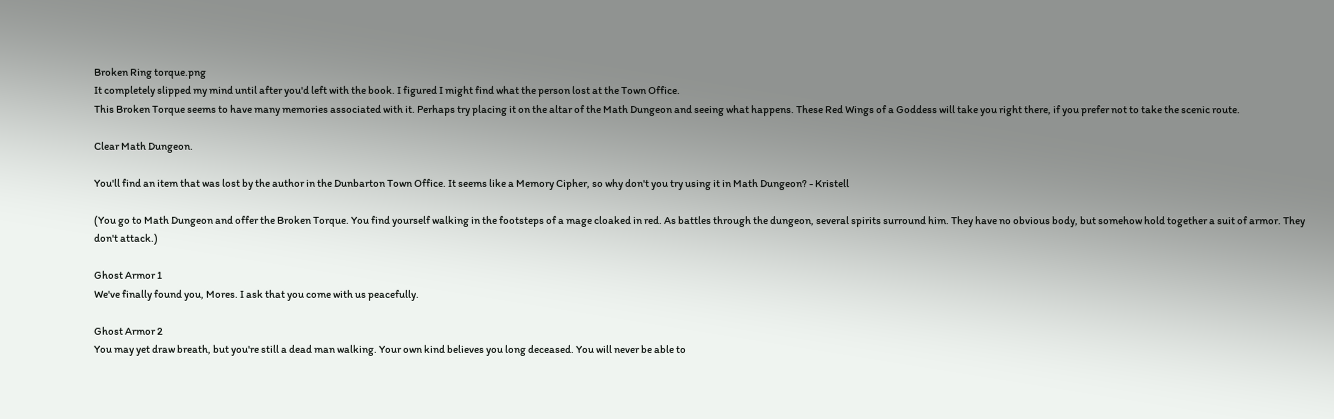Broken Ring torque.png
It completely slipped my mind until after you'd left with the book. I figured I might find what the person lost at the Town Office.
This Broken Torque seems to have many memories associated with it. Perhaps try placing it on the altar of the Math Dungeon and seeing what happens. These Red Wings of a Goddess will take you right there, if you prefer not to take the scenic route.

Clear Math Dungeon.

You'll find an item that was lost by the author in the Dunbarton Town Office. It seems like a Memory Cipher, so why don't you try using it in Math Dungeon? - Kristell

(You go to Math Dungeon and offer the Broken Torque. You find yourself walking in the footsteps of a mage cloaked in red. As battles through the dungeon, several spirits surround him. They have no obvious body, but somehow hold together a suit of armor. They don't attack.)

Ghost Armor 1
We've finally found you, Mores. I ask that you come with us peacefully.

Ghost Armor 2
You may yet draw breath, but you're still a dead man walking. Your own kind believes you long deceased. You will never be able to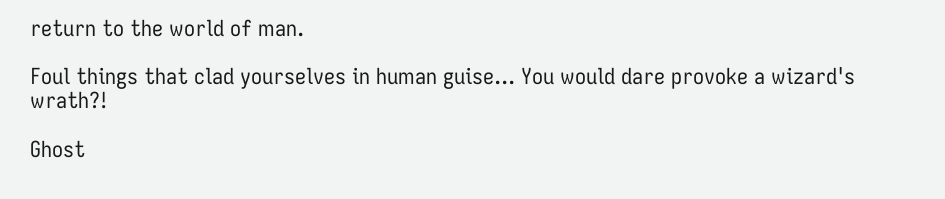return to the world of man.

Foul things that clad yourselves in human guise... You would dare provoke a wizard's wrath?!

Ghost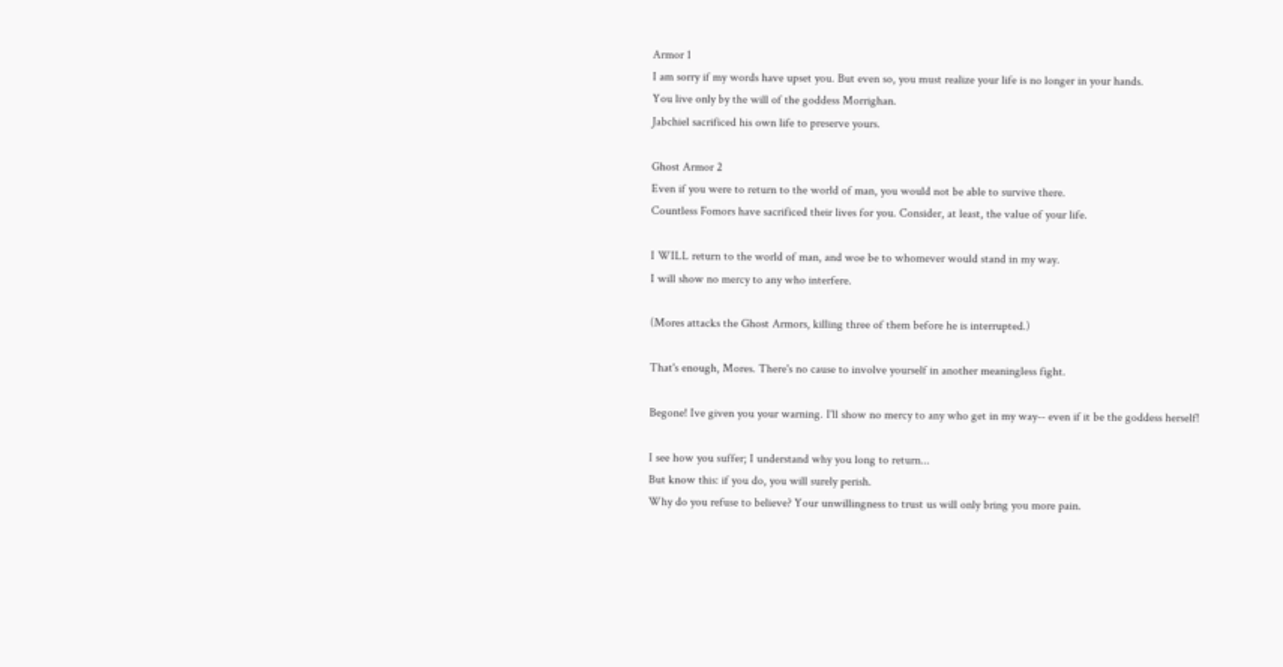Armor 1
I am sorry if my words have upset you. But even so, you must realize your life is no longer in your hands.
You live only by the will of the goddess Morrighan.
Jabchiel sacrificed his own life to preserve yours.

Ghost Armor 2
Even if you were to return to the world of man, you would not be able to survive there.
Countless Fomors have sacrificed their lives for you. Consider, at least, the value of your life.

I WILL return to the world of man, and woe be to whomever would stand in my way.
I will show no mercy to any who interfere.

(Mores attacks the Ghost Armors, killing three of them before he is interrupted.)

That's enough, Mores. There's no cause to involve yourself in another meaningless fight.

Begone! Ive given you your warning. I'll show no mercy to any who get in my way-- even if it be the goddess herself!

I see how you suffer; I understand why you long to return...
But know this: if you do, you will surely perish.
Why do you refuse to believe? Your unwillingness to trust us will only bring you more pain.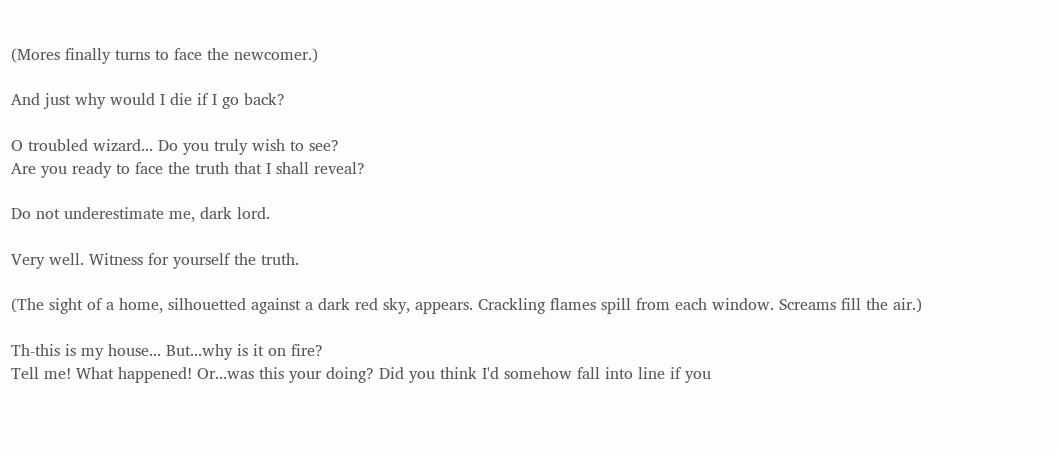(Mores finally turns to face the newcomer.)

And just why would I die if I go back?

O troubled wizard... Do you truly wish to see?
Are you ready to face the truth that I shall reveal?

Do not underestimate me, dark lord.

Very well. Witness for yourself the truth.

(The sight of a home, silhouetted against a dark red sky, appears. Crackling flames spill from each window. Screams fill the air.)

Th-this is my house... But...why is it on fire?
Tell me! What happened! Or...was this your doing? Did you think I'd somehow fall into line if you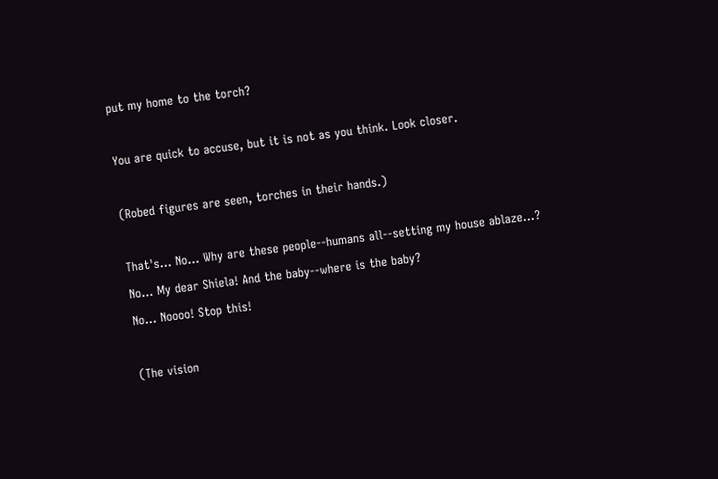put my home to the torch?

You are quick to accuse, but it is not as you think. Look closer.

(Robed figures are seen, torches in their hands.)

That's... No... Why are these people--humans all--setting my house ablaze...?
No... My dear Shiela! And the baby--where is the baby?
No... Noooo! Stop this!

(The vision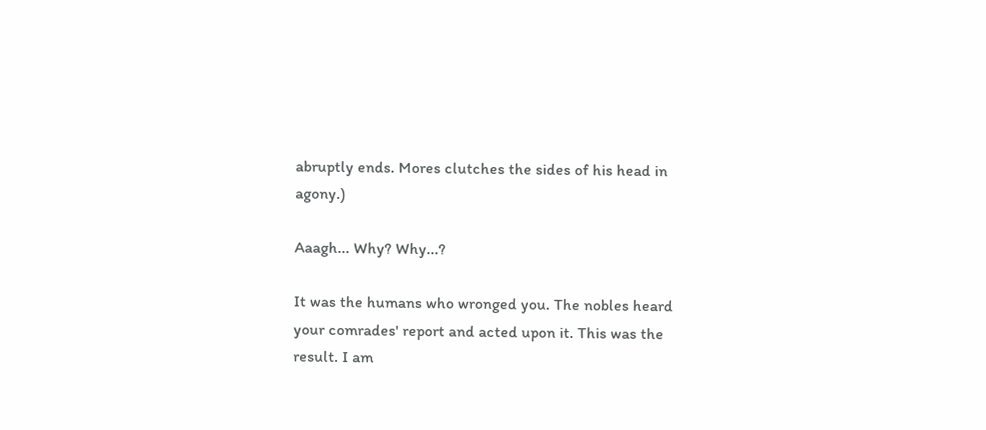abruptly ends. Mores clutches the sides of his head in agony.)

Aaagh... Why? Why...?

It was the humans who wronged you. The nobles heard your comrades' report and acted upon it. This was the result. I am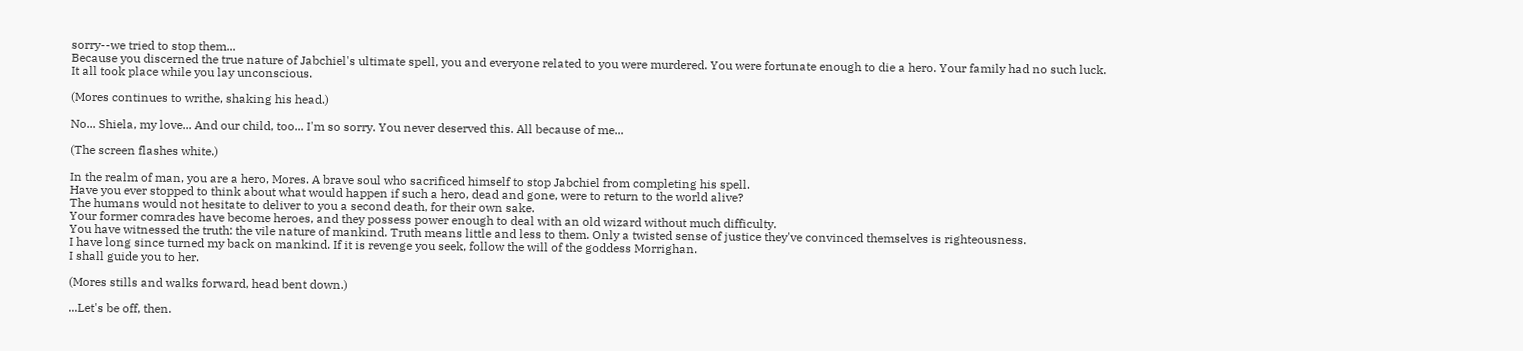sorry--we tried to stop them...
Because you discerned the true nature of Jabchiel's ultimate spell, you and everyone related to you were murdered. You were fortunate enough to die a hero. Your family had no such luck.
It all took place while you lay unconscious.

(Mores continues to writhe, shaking his head.)

No... Shiela, my love... And our child, too... I'm so sorry. You never deserved this. All because of me...

(The screen flashes white.)

In the realm of man, you are a hero, Mores. A brave soul who sacrificed himself to stop Jabchiel from completing his spell.
Have you ever stopped to think about what would happen if such a hero, dead and gone, were to return to the world alive?
The humans would not hesitate to deliver to you a second death, for their own sake.
Your former comrades have become heroes, and they possess power enough to deal with an old wizard without much difficulty.
You have witnessed the truth: the vile nature of mankind. Truth means little and less to them. Only a twisted sense of justice they've convinced themselves is righteousness.
I have long since turned my back on mankind. If it is revenge you seek, follow the will of the goddess Morrighan.
I shall guide you to her.

(Mores stills and walks forward, head bent down.)

...Let's be off, then.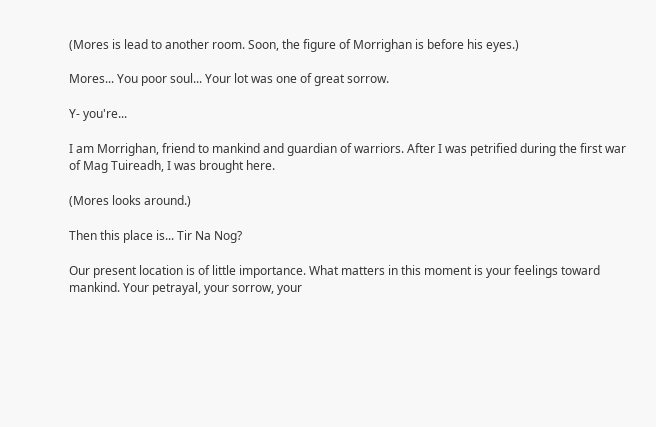(Mores is lead to another room. Soon, the figure of Morrighan is before his eyes.)

Mores... You poor soul... Your lot was one of great sorrow.

Y- you're...

I am Morrighan, friend to mankind and guardian of warriors. After I was petrified during the first war of Mag Tuireadh, I was brought here.

(Mores looks around.)

Then this place is... Tir Na Nog?

Our present location is of little importance. What matters in this moment is your feelings toward mankind. Your petrayal, your sorrow, your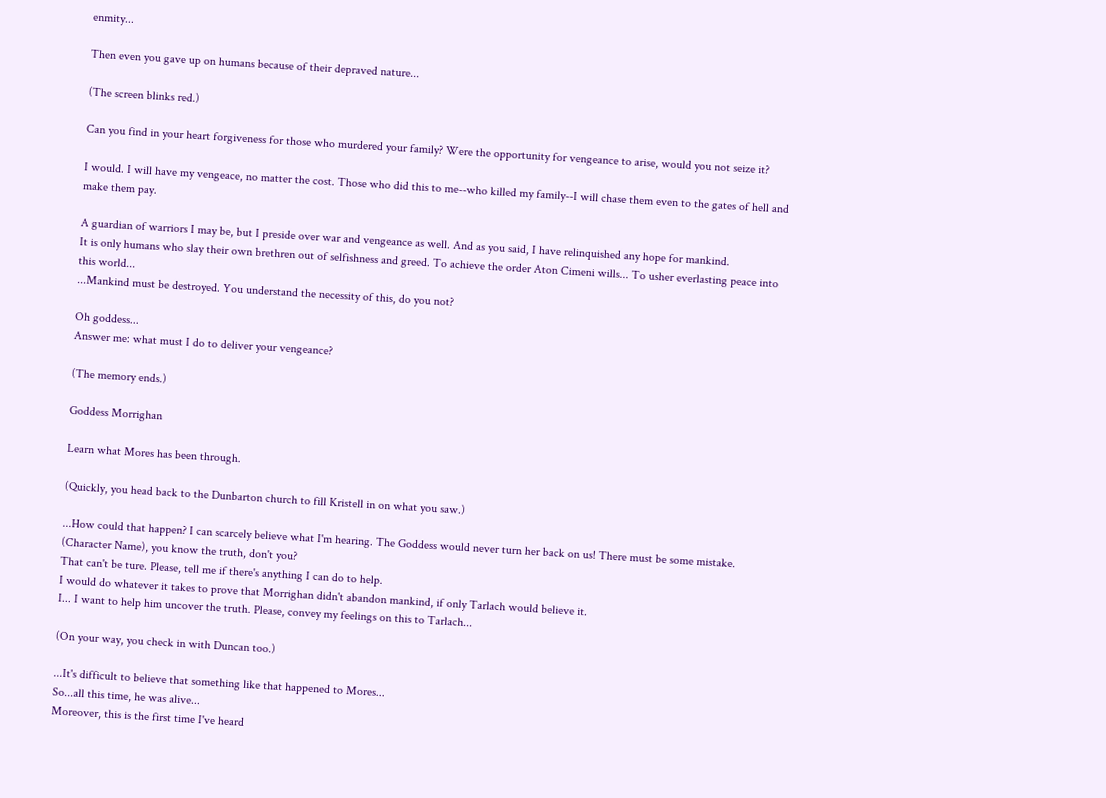enmity...

Then even you gave up on humans because of their depraved nature...

(The screen blinks red.)

Can you find in your heart forgiveness for those who murdered your family? Were the opportunity for vengeance to arise, would you not seize it?

I would. I will have my vengeace, no matter the cost. Those who did this to me--who killed my family--I will chase them even to the gates of hell and make them pay.

A guardian of warriors I may be, but I preside over war and vengeance as well. And as you said, I have relinquished any hope for mankind.
It is only humans who slay their own brethren out of selfishness and greed. To achieve the order Aton Cimeni wills... To usher everlasting peace into this world...
...Mankind must be destroyed. You understand the necessity of this, do you not?

Oh goddess...
Answer me: what must I do to deliver your vengeance?

(The memory ends.)

Goddess Morrighan

Learn what Mores has been through.

(Quickly, you head back to the Dunbarton church to fill Kristell in on what you saw.)

...How could that happen? I can scarcely believe what I'm hearing. The Goddess would never turn her back on us! There must be some mistake. (Character Name), you know the truth, don't you?
That can't be ture. Please, tell me if there's anything I can do to help.
I would do whatever it takes to prove that Morrighan didn't abandon mankind, if only Tarlach would believe it.
I... I want to help him uncover the truth. Please, convey my feelings on this to Tarlach...

(On your way, you check in with Duncan too.)

...It's difficult to believe that something like that happened to Mores...
So...all this time, he was alive...
Moreover, this is the first time I've heard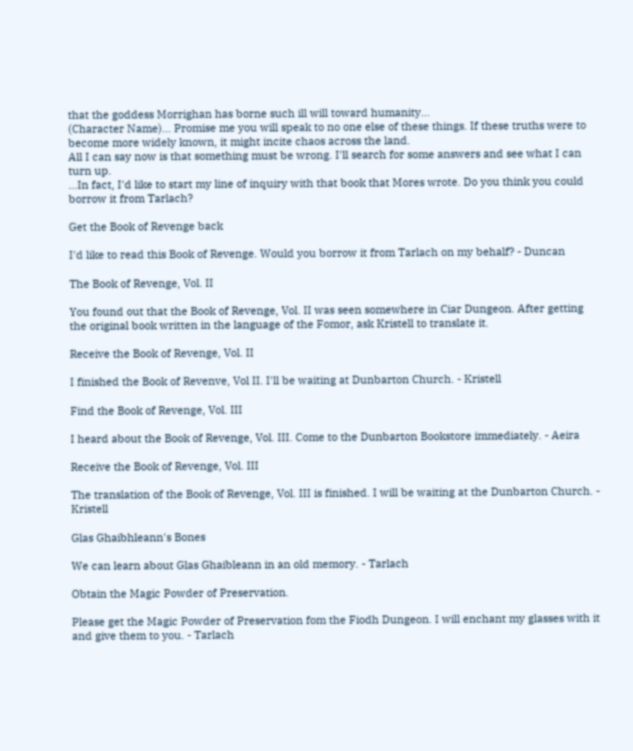that the goddess Morrighan has borne such ill will toward humanity...
(Character Name)... Promise me you will speak to no one else of these things. If these truths were to become more widely known, it might incite chaos across the land.
All I can say now is that something must be wrong. I'll search for some answers and see what I can turn up.
...In fact, I'd like to start my line of inquiry with that book that Mores wrote. Do you think you could borrow it from Tarlach?

Get the Book of Revenge back

I'd like to read this Book of Revenge. Would you borrow it from Tarlach on my behalf? - Duncan

The Book of Revenge, Vol. II

You found out that the Book of Revenge, Vol. II was seen somewhere in Ciar Dungeon. After getting the original book written in the language of the Fomor, ask Kristell to translate it.

Receive the Book of Revenge, Vol. II

I finished the Book of Revenve, Vol II. I'll be waiting at Dunbarton Church. - Kristell

Find the Book of Revenge, Vol. III

I heard about the Book of Revenge, Vol. III. Come to the Dunbarton Bookstore immediately. - Aeira

Receive the Book of Revenge, Vol. III

The translation of the Book of Revenge, Vol. III is finished. I will be waiting at the Dunbarton Church. - Kristell

Glas Ghaibhleann's Bones

We can learn about Glas Ghaibleann in an old memory. - Tarlach

Obtain the Magic Powder of Preservation.

Please get the Magic Powder of Preservation fom the Fiodh Dungeon. I will enchant my glasses with it and give them to you. - Tarlach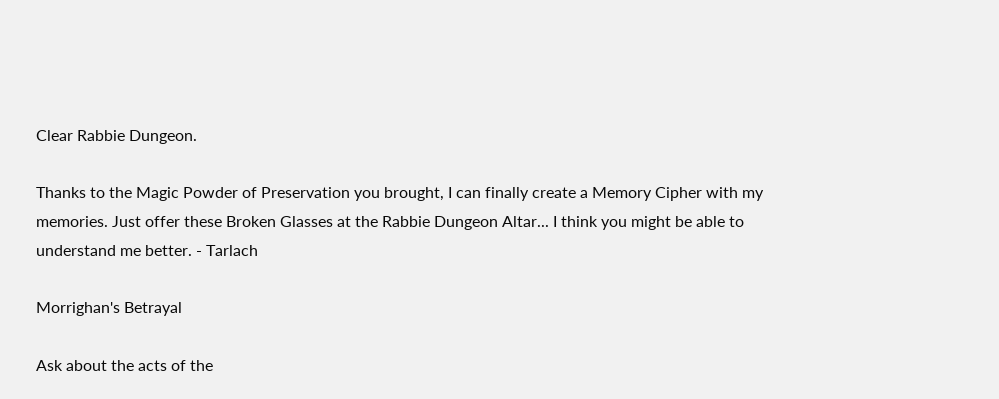Clear Rabbie Dungeon.

Thanks to the Magic Powder of Preservation you brought, I can finally create a Memory Cipher with my memories. Just offer these Broken Glasses at the Rabbie Dungeon Altar... I think you might be able to understand me better. - Tarlach

Morrighan's Betrayal

Ask about the acts of the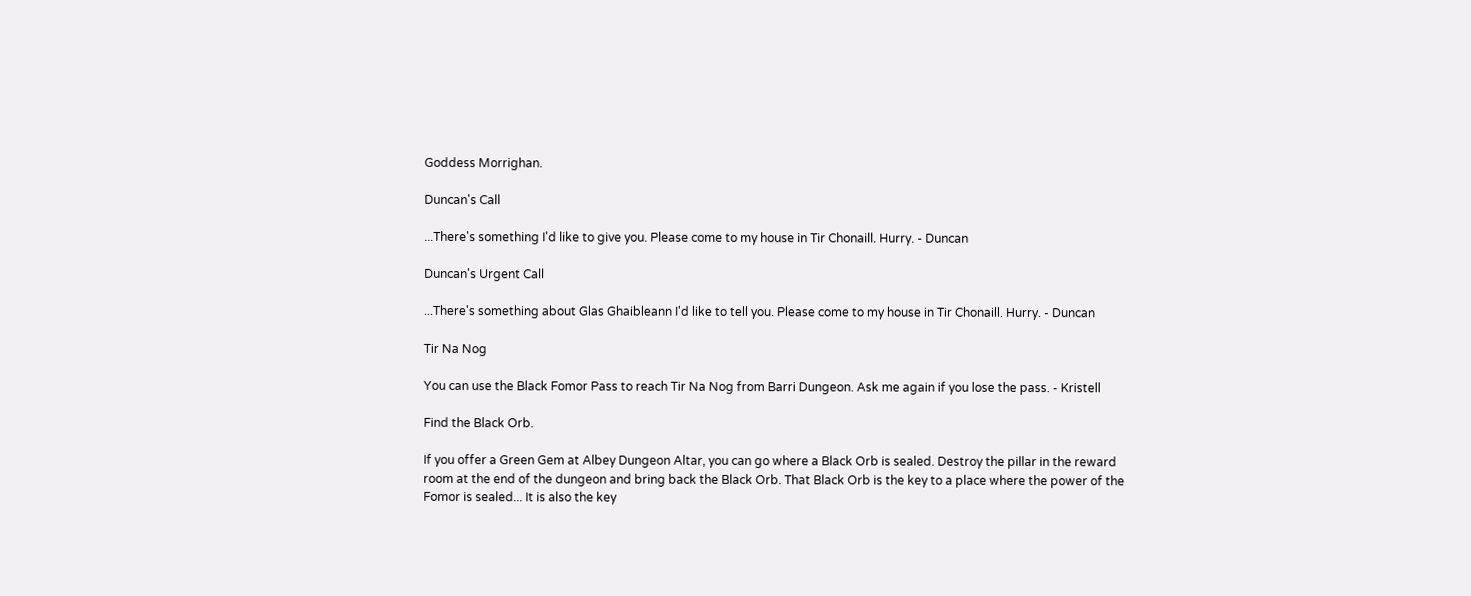Goddess Morrighan.

Duncan's Call

...There's something I'd like to give you. Please come to my house in Tir Chonaill. Hurry. - Duncan

Duncan's Urgent Call

...There's something about Glas Ghaibleann I'd like to tell you. Please come to my house in Tir Chonaill. Hurry. - Duncan

Tir Na Nog

You can use the Black Fomor Pass to reach Tir Na Nog from Barri Dungeon. Ask me again if you lose the pass. - Kristell

Find the Black Orb.

If you offer a Green Gem at Albey Dungeon Altar, you can go where a Black Orb is sealed. Destroy the pillar in the reward room at the end of the dungeon and bring back the Black Orb. That Black Orb is the key to a place where the power of the Fomor is sealed... It is also the key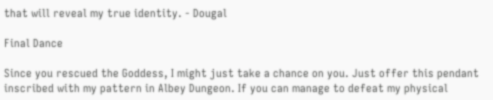that will reveal my true identity. - Dougal

Final Dance

Since you rescued the Goddess, I might just take a chance on you. Just offer this pendant inscribed with my pattern in Albey Dungeon. If you can manage to defeat my physical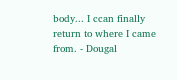body... I ccan finally return to where I came from. - Dougal